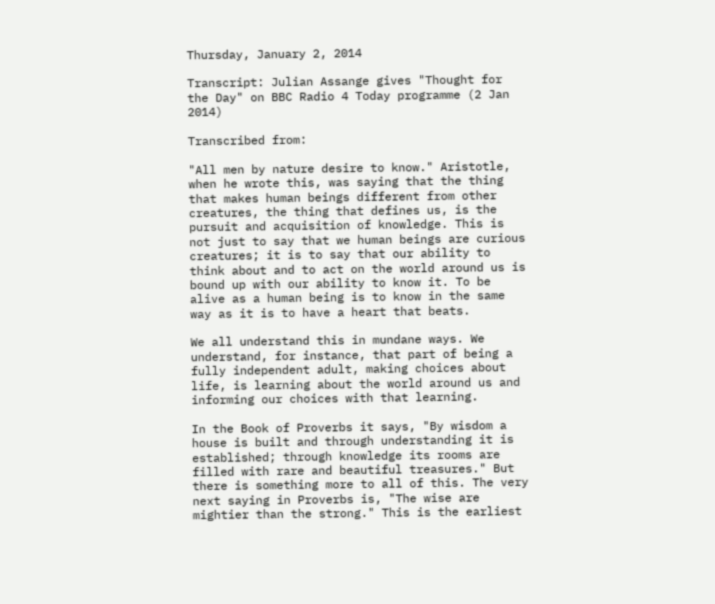Thursday, January 2, 2014

Transcript: Julian Assange gives "Thought for the Day" on BBC Radio 4 Today programme (2 Jan 2014)

Transcribed from:

"All men by nature desire to know." Aristotle, when he wrote this, was saying that the thing that makes human beings different from other creatures, the thing that defines us, is the pursuit and acquisition of knowledge. This is not just to say that we human beings are curious creatures; it is to say that our ability to think about and to act on the world around us is bound up with our ability to know it. To be alive as a human being is to know in the same way as it is to have a heart that beats.

We all understand this in mundane ways. We understand, for instance, that part of being a fully independent adult, making choices about life, is learning about the world around us and informing our choices with that learning.

In the Book of Proverbs it says, "By wisdom a house is built and through understanding it is established; through knowledge its rooms are filled with rare and beautiful treasures." But there is something more to all of this. The very next saying in Proverbs is, "The wise are mightier than the strong." This is the earliest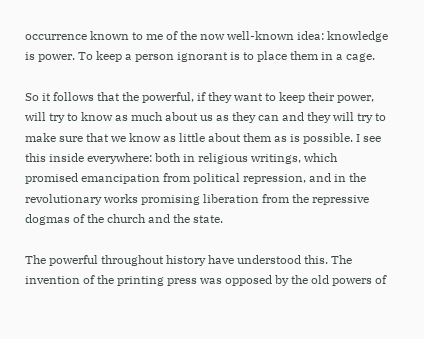occurrence known to me of the now well-known idea: knowledge is power. To keep a person ignorant is to place them in a cage.

So it follows that the powerful, if they want to keep their power, will try to know as much about us as they can and they will try to make sure that we know as little about them as is possible. I see this inside everywhere: both in religious writings, which promised emancipation from political repression, and in the revolutionary works promising liberation from the repressive dogmas of the church and the state.

The powerful throughout history have understood this. The invention of the printing press was opposed by the old powers of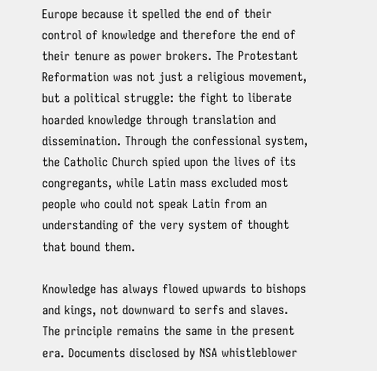Europe because it spelled the end of their control of knowledge and therefore the end of their tenure as power brokers. The Protestant Reformation was not just a religious movement, but a political struggle: the fight to liberate hoarded knowledge through translation and dissemination. Through the confessional system, the Catholic Church spied upon the lives of its congregants, while Latin mass excluded most people who could not speak Latin from an understanding of the very system of thought that bound them.

Knowledge has always flowed upwards to bishops and kings, not downward to serfs and slaves. The principle remains the same in the present era. Documents disclosed by NSA whistleblower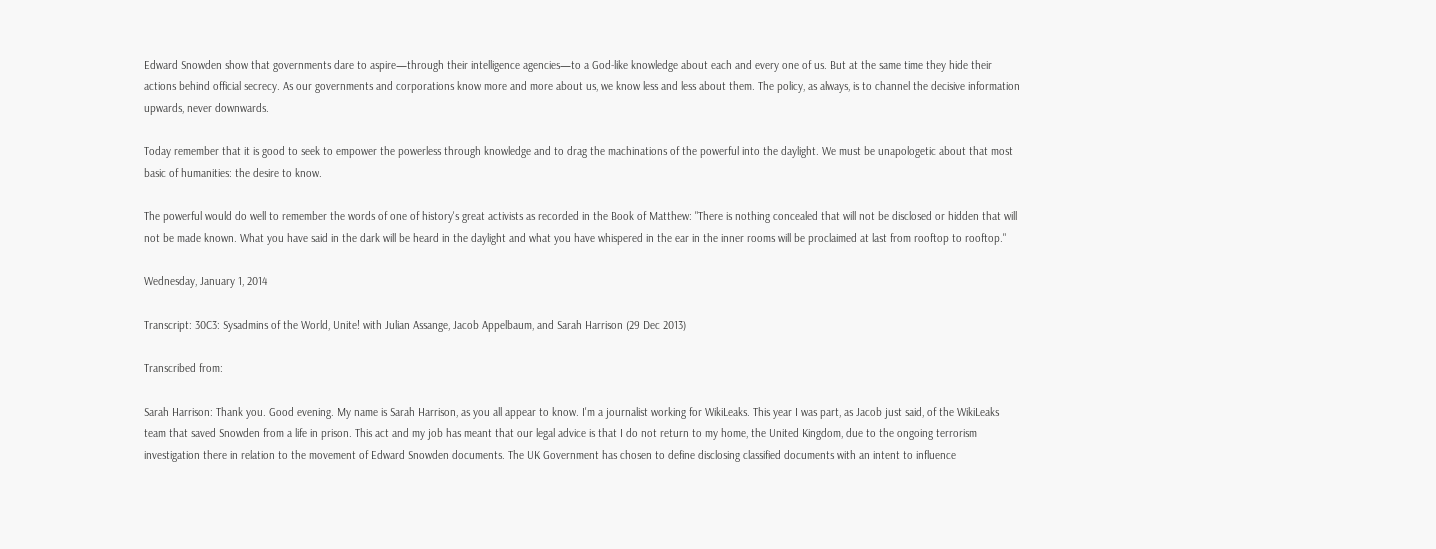Edward Snowden show that governments dare to aspire—through their intelligence agencies—to a God-like knowledge about each and every one of us. But at the same time they hide their actions behind official secrecy. As our governments and corporations know more and more about us, we know less and less about them. The policy, as always, is to channel the decisive information upwards, never downwards.

Today remember that it is good to seek to empower the powerless through knowledge and to drag the machinations of the powerful into the daylight. We must be unapologetic about that most basic of humanities: the desire to know.

The powerful would do well to remember the words of one of history's great activists as recorded in the Book of Matthew: "There is nothing concealed that will not be disclosed or hidden that will not be made known. What you have said in the dark will be heard in the daylight and what you have whispered in the ear in the inner rooms will be proclaimed at last from rooftop to rooftop."

Wednesday, January 1, 2014

Transcript: 30C3: Sysadmins of the World, Unite! with Julian Assange, Jacob Appelbaum, and Sarah Harrison (29 Dec 2013)

Transcribed from:

Sarah Harrison: Thank you. Good evening. My name is Sarah Harrison, as you all appear to know. I'm a journalist working for WikiLeaks. This year I was part, as Jacob just said, of the WikiLeaks team that saved Snowden from a life in prison. This act and my job has meant that our legal advice is that I do not return to my home, the United Kingdom, due to the ongoing terrorism investigation there in relation to the movement of Edward Snowden documents. The UK Government has chosen to define disclosing classified documents with an intent to influence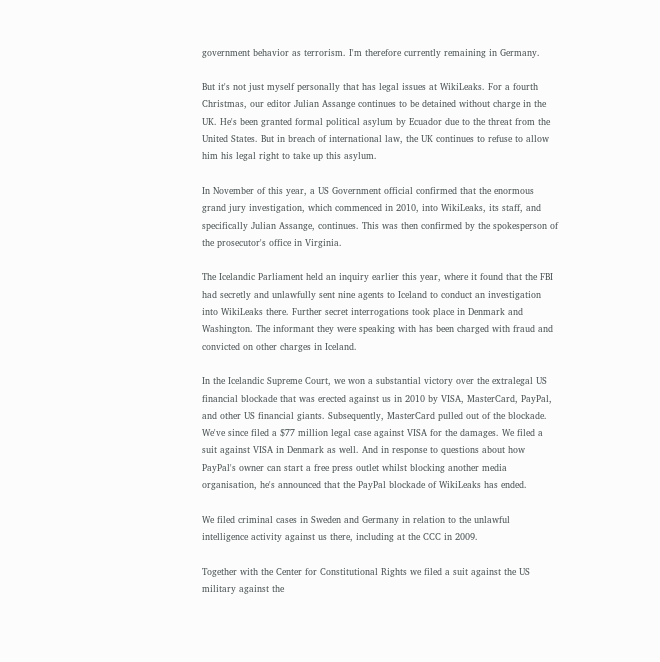government behavior as terrorism. I'm therefore currently remaining in Germany.

But it's not just myself personally that has legal issues at WikiLeaks. For a fourth Christmas, our editor Julian Assange continues to be detained without charge in the UK. He's been granted formal political asylum by Ecuador due to the threat from the United States. But in breach of international law, the UK continues to refuse to allow him his legal right to take up this asylum.

In November of this year, a US Government official confirmed that the enormous grand jury investigation, which commenced in 2010, into WikiLeaks, its staff, and specifically Julian Assange, continues. This was then confirmed by the spokesperson of the prosecutor's office in Virginia.

The Icelandic Parliament held an inquiry earlier this year, where it found that the FBI had secretly and unlawfully sent nine agents to Iceland to conduct an investigation into WikiLeaks there. Further secret interrogations took place in Denmark and Washington. The informant they were speaking with has been charged with fraud and convicted on other charges in Iceland.

In the Icelandic Supreme Court, we won a substantial victory over the extralegal US financial blockade that was erected against us in 2010 by VISA, MasterCard, PayPal, and other US financial giants. Subsequently, MasterCard pulled out of the blockade. We've since filed a $77 million legal case against VISA for the damages. We filed a suit against VISA in Denmark as well. And in response to questions about how PayPal's owner can start a free press outlet whilst blocking another media organisation, he's announced that the PayPal blockade of WikiLeaks has ended.

We filed criminal cases in Sweden and Germany in relation to the unlawful intelligence activity against us there, including at the CCC in 2009.

Together with the Center for Constitutional Rights we filed a suit against the US military against the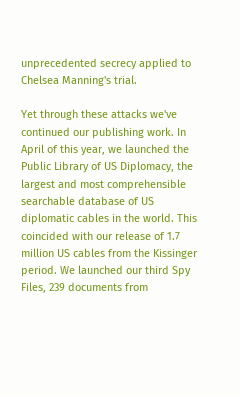unprecedented secrecy applied to Chelsea Manning's trial.

Yet through these attacks we've continued our publishing work. In April of this year, we launched the Public Library of US Diplomacy, the largest and most comprehensible searchable database of US diplomatic cables in the world. This coincided with our release of 1.7 million US cables from the Kissinger period. We launched our third Spy Files, 239 documents from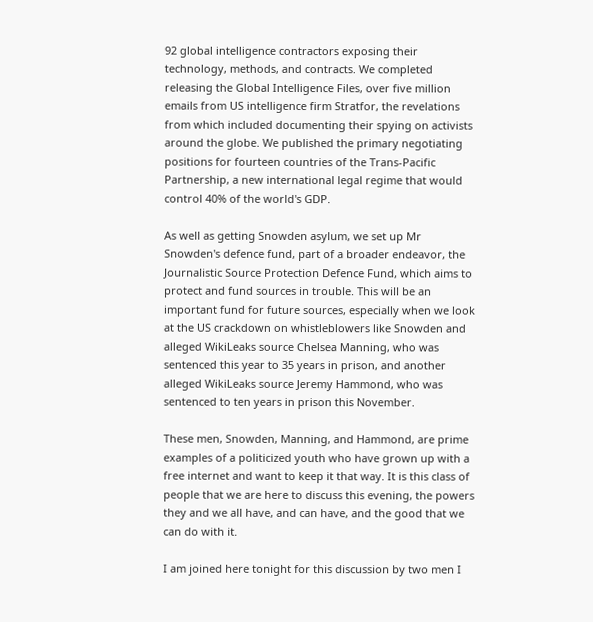92 global intelligence contractors exposing their technology, methods, and contracts. We completed releasing the Global Intelligence Files, over five million emails from US intelligence firm Stratfor, the revelations from which included documenting their spying on activists around the globe. We published the primary negotiating positions for fourteen countries of the Trans-Pacific Partnership, a new international legal regime that would control 40% of the world's GDP.

As well as getting Snowden asylum, we set up Mr Snowden's defence fund, part of a broader endeavor, the Journalistic Source Protection Defence Fund, which aims to protect and fund sources in trouble. This will be an important fund for future sources, especially when we look at the US crackdown on whistleblowers like Snowden and alleged WikiLeaks source Chelsea Manning, who was sentenced this year to 35 years in prison, and another alleged WikiLeaks source Jeremy Hammond, who was sentenced to ten years in prison this November.

These men, Snowden, Manning, and Hammond, are prime examples of a politicized youth who have grown up with a free internet and want to keep it that way. It is this class of people that we are here to discuss this evening, the powers they and we all have, and can have, and the good that we can do with it.

I am joined here tonight for this discussion by two men I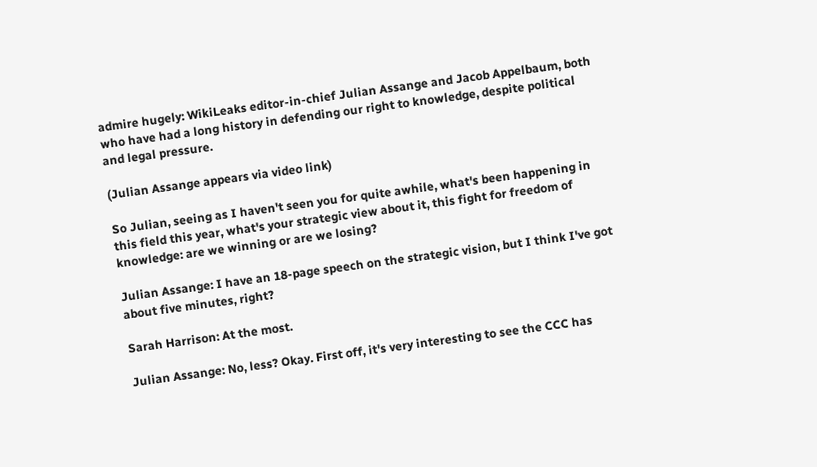admire hugely: WikiLeaks editor-in-chief Julian Assange and Jacob Appelbaum, both who have had a long history in defending our right to knowledge, despite political and legal pressure.

(Julian Assange appears via video link)

So Julian, seeing as I haven't seen you for quite awhile, what's been happening in this field this year, what's your strategic view about it, this fight for freedom of knowledge: are we winning or are we losing?

Julian Assange: I have an 18-page speech on the strategic vision, but I think I've got about five minutes, right?

Sarah Harrison: At the most.

Julian Assange: No, less? Okay. First off, it's very interesting to see the CCC has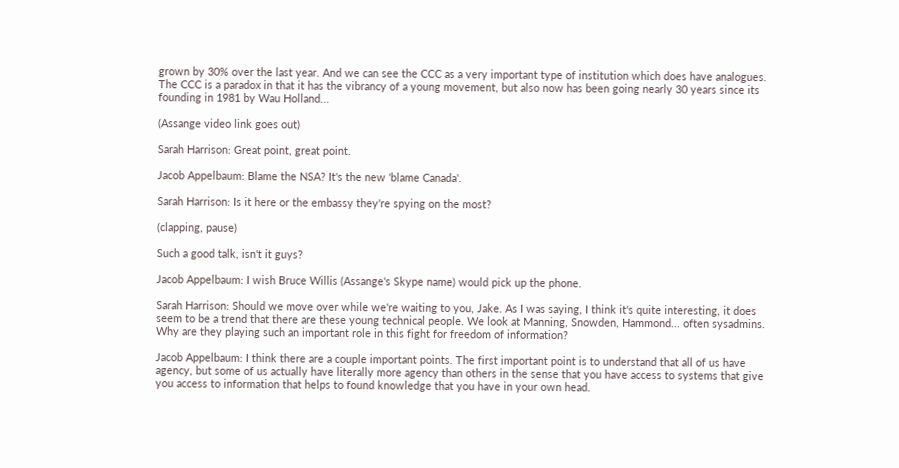grown by 30% over the last year. And we can see the CCC as a very important type of institution which does have analogues. The CCC is a paradox in that it has the vibrancy of a young movement, but also now has been going nearly 30 years since its founding in 1981 by Wau Holland...

(Assange video link goes out)

Sarah Harrison: Great point, great point.

Jacob Appelbaum: Blame the NSA? It's the new 'blame Canada'.

Sarah Harrison: Is it here or the embassy they're spying on the most?

(clapping, pause)

Such a good talk, isn't it guys?

Jacob Appelbaum: I wish Bruce Willis (Assange's Skype name) would pick up the phone.

Sarah Harrison: Should we move over while we're waiting to you, Jake. As I was saying, I think it's quite interesting, it does seem to be a trend that there are these young technical people. We look at Manning, Snowden, Hammond... often sysadmins. Why are they playing such an important role in this fight for freedom of information?

Jacob Appelbaum: I think there are a couple important points. The first important point is to understand that all of us have agency, but some of us actually have literally more agency than others in the sense that you have access to systems that give you access to information that helps to found knowledge that you have in your own head.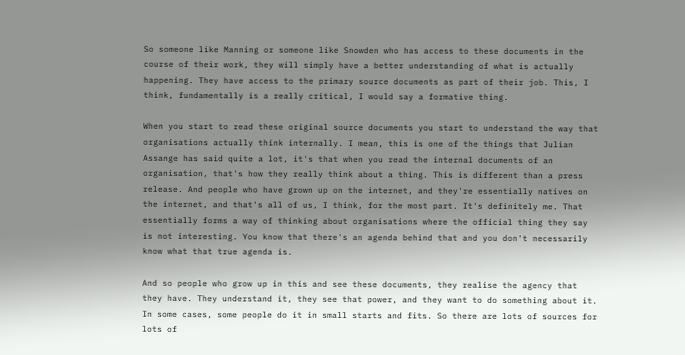So someone like Manning or someone like Snowden who has access to these documents in the course of their work, they will simply have a better understanding of what is actually happening. They have access to the primary source documents as part of their job. This, I think, fundamentally is a really critical, I would say a formative thing.

When you start to read these original source documents you start to understand the way that organisations actually think internally. I mean, this is one of the things that Julian Assange has said quite a lot, it's that when you read the internal documents of an organisation, that's how they really think about a thing. This is different than a press release. And people who have grown up on the internet, and they're essentially natives on the internet, and that's all of us, I think, for the most part. It's definitely me. That essentially forms a way of thinking about organisations where the official thing they say is not interesting. You know that there's an agenda behind that and you don't necessarily know what that true agenda is.

And so people who grow up in this and see these documents, they realise the agency that they have. They understand it, they see that power, and they want to do something about it. In some cases, some people do it in small starts and fits. So there are lots of sources for lots of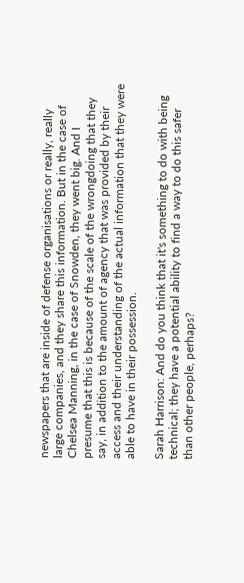newspapers that are inside of defense organisations or really, really large companies, and they share this information. But in the case of Chelsea Manning, in the case of Snowden, they went big. And I presume that this is because of the scale of the wrongdoing that they say, in addition to the amount of agency that was provided by their access and their understanding of the actual information that they were able to have in their possession.

Sarah Harrison: And do you think that it's something to do with being technical; they have a potential ability to find a way to do this safer than other people, perhaps?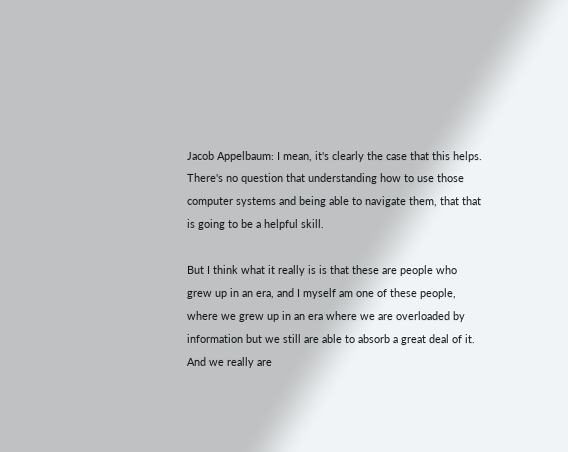Jacob Appelbaum: I mean, it's clearly the case that this helps. There's no question that understanding how to use those computer systems and being able to navigate them, that that is going to be a helpful skill.

But I think what it really is is that these are people who grew up in an era, and I myself am one of these people, where we grew up in an era where we are overloaded by information but we still are able to absorb a great deal of it. And we really are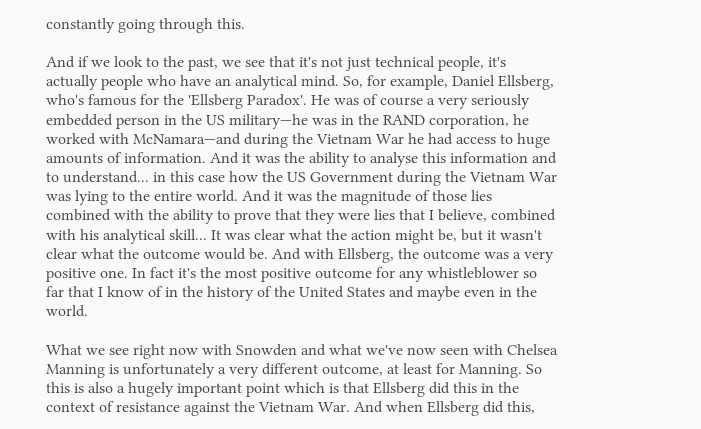constantly going through this.

And if we look to the past, we see that it's not just technical people, it's actually people who have an analytical mind. So, for example, Daniel Ellsberg, who's famous for the 'Ellsberg Paradox'. He was of course a very seriously embedded person in the US military—he was in the RAND corporation, he worked with McNamara—and during the Vietnam War he had access to huge amounts of information. And it was the ability to analyse this information and to understand... in this case how the US Government during the Vietnam War was lying to the entire world. And it was the magnitude of those lies combined with the ability to prove that they were lies that I believe, combined with his analytical skill... It was clear what the action might be, but it wasn't clear what the outcome would be. And with Ellsberg, the outcome was a very positive one. In fact it's the most positive outcome for any whistleblower so far that I know of in the history of the United States and maybe even in the world.

What we see right now with Snowden and what we've now seen with Chelsea Manning is unfortunately a very different outcome, at least for Manning. So this is also a hugely important point which is that Ellsberg did this in the context of resistance against the Vietnam War. And when Ellsberg did this,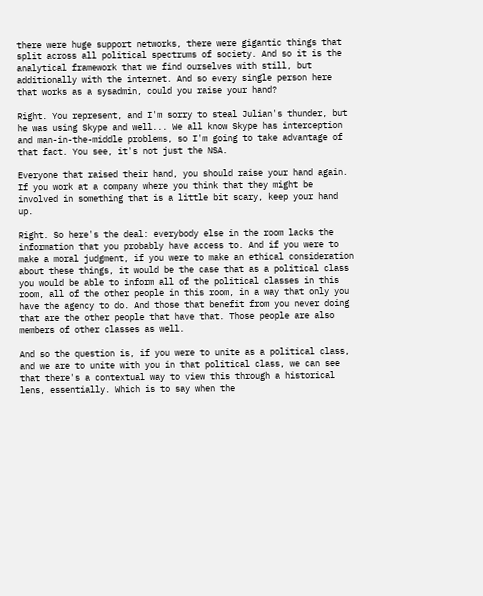there were huge support networks, there were gigantic things that split across all political spectrums of society. And so it is the analytical framework that we find ourselves with still, but additionally with the internet. And so every single person here that works as a sysadmin, could you raise your hand?

Right. You represent, and I'm sorry to steal Julian's thunder, but he was using Skype and well... We all know Skype has interception and man-in-the-middle problems, so I'm going to take advantage of that fact. You see, it's not just the NSA.

Everyone that raised their hand, you should raise your hand again. If you work at a company where you think that they might be involved in something that is a little bit scary, keep your hand up.

Right. So here's the deal: everybody else in the room lacks the information that you probably have access to. And if you were to make a moral judgment, if you were to make an ethical consideration about these things, it would be the case that as a political class you would be able to inform all of the political classes in this room, all of the other people in this room, in a way that only you have the agency to do. And those that benefit from you never doing that are the other people that have that. Those people are also members of other classes as well.

And so the question is, if you were to unite as a political class, and we are to unite with you in that political class, we can see that there's a contextual way to view this through a historical lens, essentially. Which is to say when the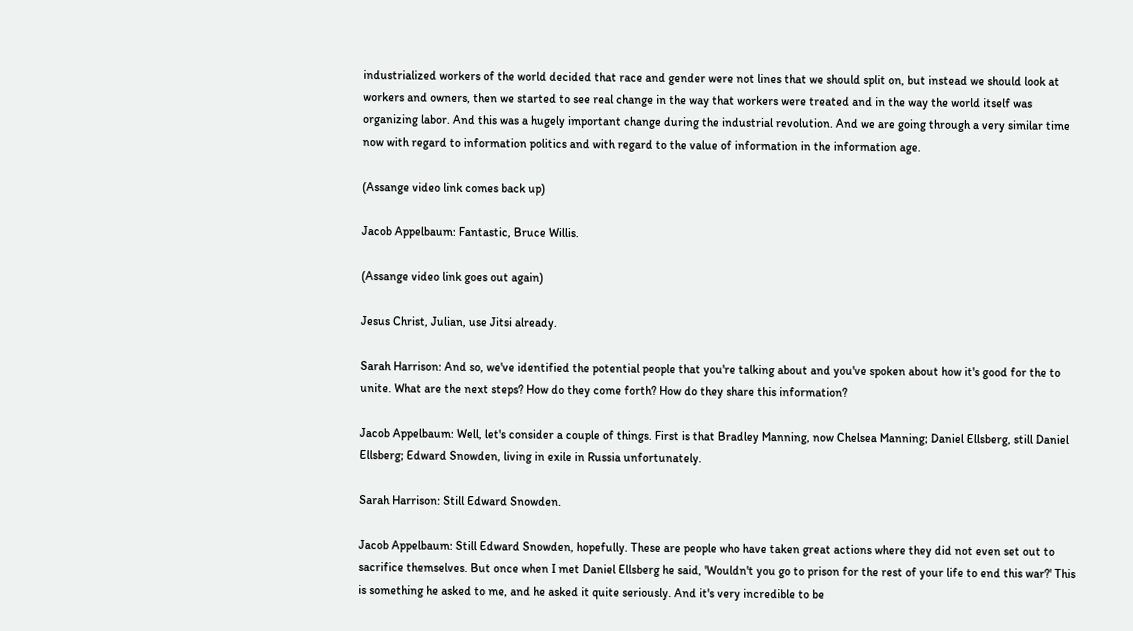industrialized workers of the world decided that race and gender were not lines that we should split on, but instead we should look at workers and owners, then we started to see real change in the way that workers were treated and in the way the world itself was organizing labor. And this was a hugely important change during the industrial revolution. And we are going through a very similar time now with regard to information politics and with regard to the value of information in the information age.

(Assange video link comes back up)

Jacob Appelbaum: Fantastic, Bruce Willis.

(Assange video link goes out again)

Jesus Christ, Julian, use Jitsi already.

Sarah Harrison: And so, we've identified the potential people that you're talking about and you've spoken about how it's good for the to unite. What are the next steps? How do they come forth? How do they share this information?

Jacob Appelbaum: Well, let's consider a couple of things. First is that Bradley Manning, now Chelsea Manning; Daniel Ellsberg, still Daniel Ellsberg; Edward Snowden, living in exile in Russia unfortunately.

Sarah Harrison: Still Edward Snowden.

Jacob Appelbaum: Still Edward Snowden, hopefully. These are people who have taken great actions where they did not even set out to sacrifice themselves. But once when I met Daniel Ellsberg he said, 'Wouldn't you go to prison for the rest of your life to end this war?' This is something he asked to me, and he asked it quite seriously. And it's very incredible to be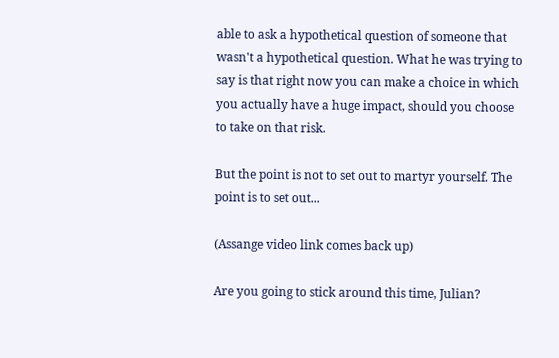able to ask a hypothetical question of someone that wasn't a hypothetical question. What he was trying to say is that right now you can make a choice in which you actually have a huge impact, should you choose to take on that risk.

But the point is not to set out to martyr yourself. The point is to set out...

(Assange video link comes back up)

Are you going to stick around this time, Julian?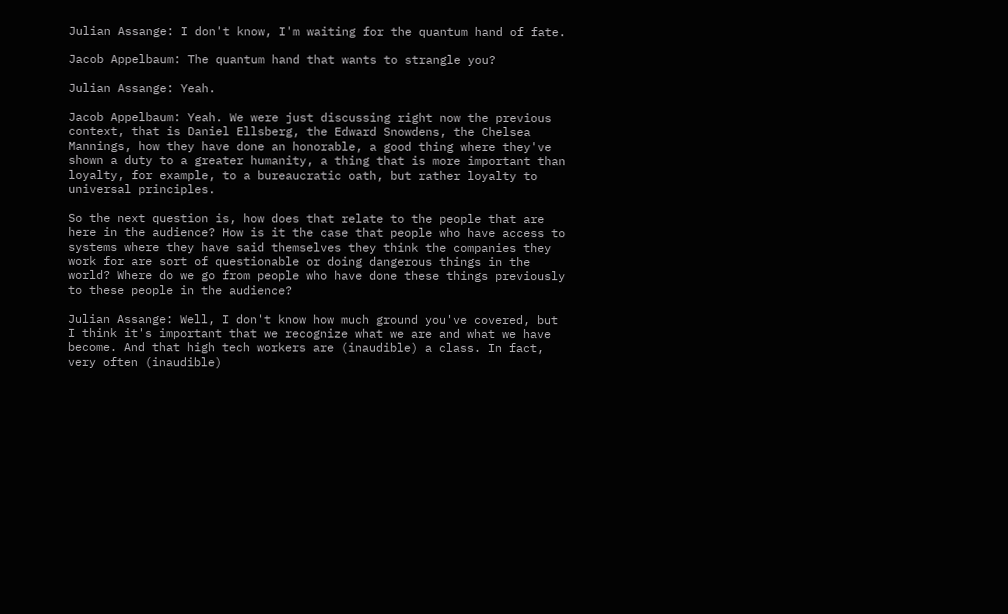Julian Assange: I don't know, I'm waiting for the quantum hand of fate.

Jacob Appelbaum: The quantum hand that wants to strangle you?

Julian Assange: Yeah.

Jacob Appelbaum: Yeah. We were just discussing right now the previous context, that is Daniel Ellsberg, the Edward Snowdens, the Chelsea Mannings, how they have done an honorable, a good thing where they've shown a duty to a greater humanity, a thing that is more important than loyalty, for example, to a bureaucratic oath, but rather loyalty to universal principles.

So the next question is, how does that relate to the people that are here in the audience? How is it the case that people who have access to systems where they have said themselves they think the companies they work for are sort of questionable or doing dangerous things in the world? Where do we go from people who have done these things previously to these people in the audience?

Julian Assange: Well, I don't know how much ground you've covered, but I think it's important that we recognize what we are and what we have become. And that high tech workers are (inaudible) a class. In fact, very often (inaudible)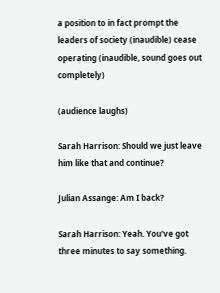a position to in fact prompt the leaders of society (inaudible) cease operating (inaudible, sound goes out completely)

(audience laughs)

Sarah Harrison: Should we just leave him like that and continue?

Julian Assange: Am I back?

Sarah Harrison: Yeah. You've got three minutes to say something.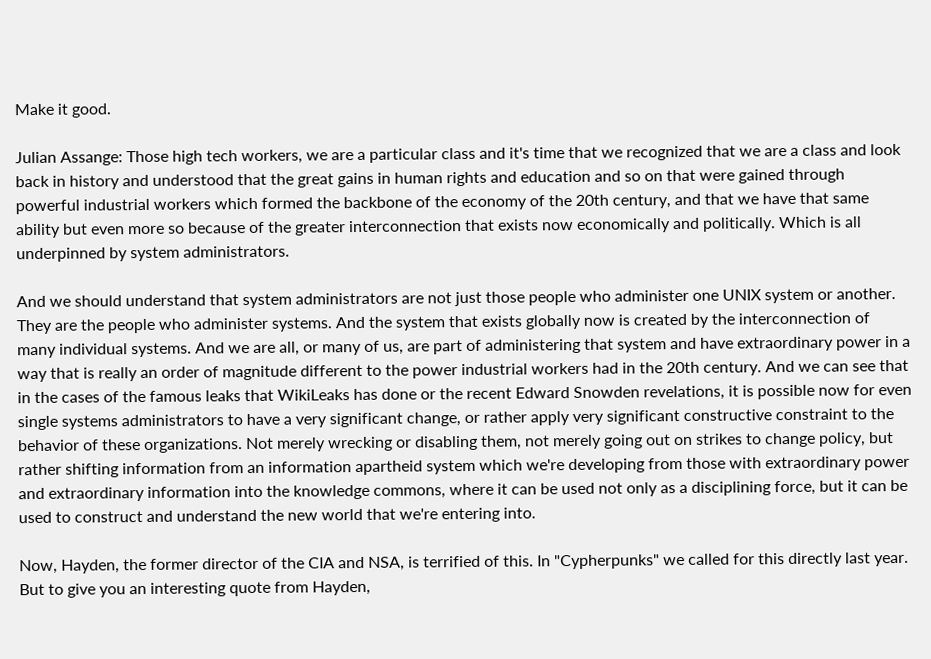Make it good.

Julian Assange: Those high tech workers, we are a particular class and it's time that we recognized that we are a class and look back in history and understood that the great gains in human rights and education and so on that were gained through powerful industrial workers which formed the backbone of the economy of the 20th century, and that we have that same ability but even more so because of the greater interconnection that exists now economically and politically. Which is all underpinned by system administrators.

And we should understand that system administrators are not just those people who administer one UNIX system or another. They are the people who administer systems. And the system that exists globally now is created by the interconnection of many individual systems. And we are all, or many of us, are part of administering that system and have extraordinary power in a way that is really an order of magnitude different to the power industrial workers had in the 20th century. And we can see that in the cases of the famous leaks that WikiLeaks has done or the recent Edward Snowden revelations, it is possible now for even single systems administrators to have a very significant change, or rather apply very significant constructive constraint to the behavior of these organizations. Not merely wrecking or disabling them, not merely going out on strikes to change policy, but rather shifting information from an information apartheid system which we're developing from those with extraordinary power and extraordinary information into the knowledge commons, where it can be used not only as a disciplining force, but it can be used to construct and understand the new world that we're entering into.

Now, Hayden, the former director of the CIA and NSA, is terrified of this. In "Cypherpunks" we called for this directly last year. But to give you an interesting quote from Hayden,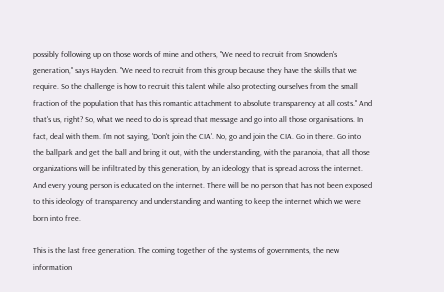possibly following up on those words of mine and others, "We need to recruit from Snowden's generation," says Hayden. "We need to recruit from this group because they have the skills that we require. So the challenge is how to recruit this talent while also protecting ourselves from the small fraction of the population that has this romantic attachment to absolute transparency at all costs." And that's us, right? So, what we need to do is spread that message and go into all those organisations. In fact, deal with them. I'm not saying, 'Don't join the CIA'. No, go and join the CIA. Go in there. Go into the ballpark and get the ball and bring it out, with the understanding, with the paranoia, that all those organizations will be infiltrated by this generation, by an ideology that is spread across the internet. And every young person is educated on the internet. There will be no person that has not been exposed to this ideology of transparency and understanding and wanting to keep the internet which we were born into free.

This is the last free generation. The coming together of the systems of governments, the new information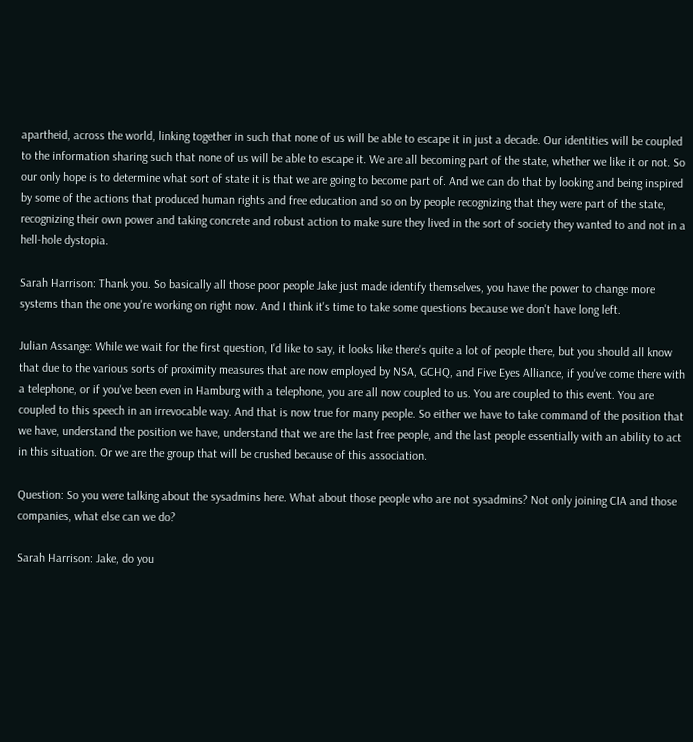apartheid, across the world, linking together in such that none of us will be able to escape it in just a decade. Our identities will be coupled to the information sharing such that none of us will be able to escape it. We are all becoming part of the state, whether we like it or not. So our only hope is to determine what sort of state it is that we are going to become part of. And we can do that by looking and being inspired by some of the actions that produced human rights and free education and so on by people recognizing that they were part of the state, recognizing their own power and taking concrete and robust action to make sure they lived in the sort of society they wanted to and not in a hell-hole dystopia.

Sarah Harrison: Thank you. So basically all those poor people Jake just made identify themselves, you have the power to change more systems than the one you're working on right now. And I think it's time to take some questions because we don't have long left.

Julian Assange: While we wait for the first question, I'd like to say, it looks like there's quite a lot of people there, but you should all know that due to the various sorts of proximity measures that are now employed by NSA, GCHQ, and Five Eyes Alliance, if you've come there with a telephone, or if you've been even in Hamburg with a telephone, you are all now coupled to us. You are coupled to this event. You are coupled to this speech in an irrevocable way. And that is now true for many people. So either we have to take command of the position that we have, understand the position we have, understand that we are the last free people, and the last people essentially with an ability to act in this situation. Or we are the group that will be crushed because of this association.

Question: So you were talking about the sysadmins here. What about those people who are not sysadmins? Not only joining CIA and those companies, what else can we do?

Sarah Harrison: Jake, do you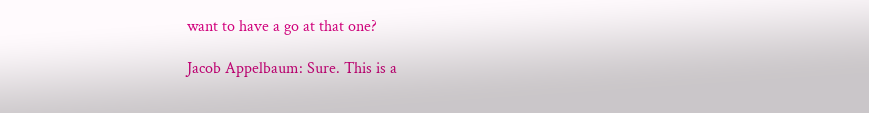want to have a go at that one?

Jacob Appelbaum: Sure. This is a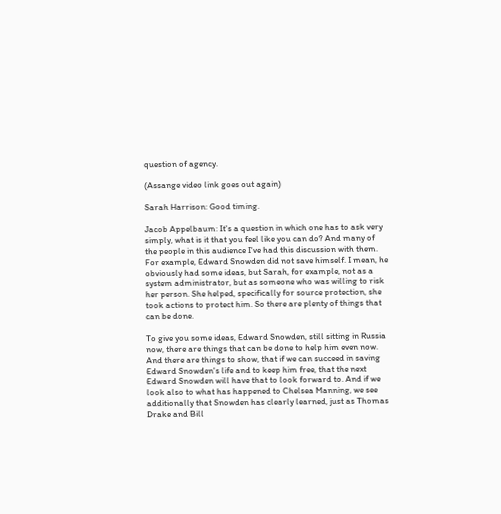question of agency.

(Assange video link goes out again)

Sarah Harrison: Good timing.

Jacob Appelbaum: It's a question in which one has to ask very simply, what is it that you feel like you can do? And many of the people in this audience I've had this discussion with them. For example, Edward Snowden did not save himself. I mean, he obviously had some ideas, but Sarah, for example, not as a system administrator, but as someone who was willing to risk her person. She helped, specifically for source protection, she took actions to protect him. So there are plenty of things that can be done.

To give you some ideas, Edward Snowden, still sitting in Russia now, there are things that can be done to help him even now. And there are things to show, that if we can succeed in saving Edward Snowden's life and to keep him free, that the next Edward Snowden will have that to look forward to. And if we look also to what has happened to Chelsea Manning, we see additionally that Snowden has clearly learned, just as Thomas Drake and Bill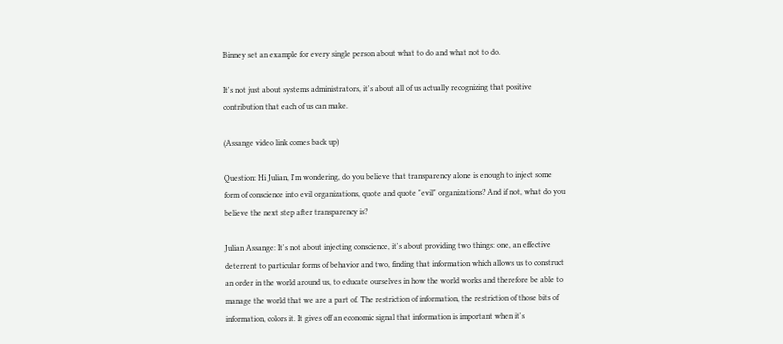Binney set an example for every single person about what to do and what not to do.

It's not just about systems administrators, it's about all of us actually recognizing that positive contribution that each of us can make.

(Assange video link comes back up)

Question: Hi Julian, I'm wondering, do you believe that transparency alone is enough to inject some form of conscience into evil organizations, quote and quote "evil" organizations? And if not, what do you believe the next step after transparency is?

Julian Assange: It's not about injecting conscience, it's about providing two things: one, an effective deterrent to particular forms of behavior and two, finding that information which allows us to construct an order in the world around us, to educate ourselves in how the world works and therefore be able to manage the world that we are a part of. The restriction of information, the restriction of those bits of information, colors it. It gives off an economic signal that information is important when it's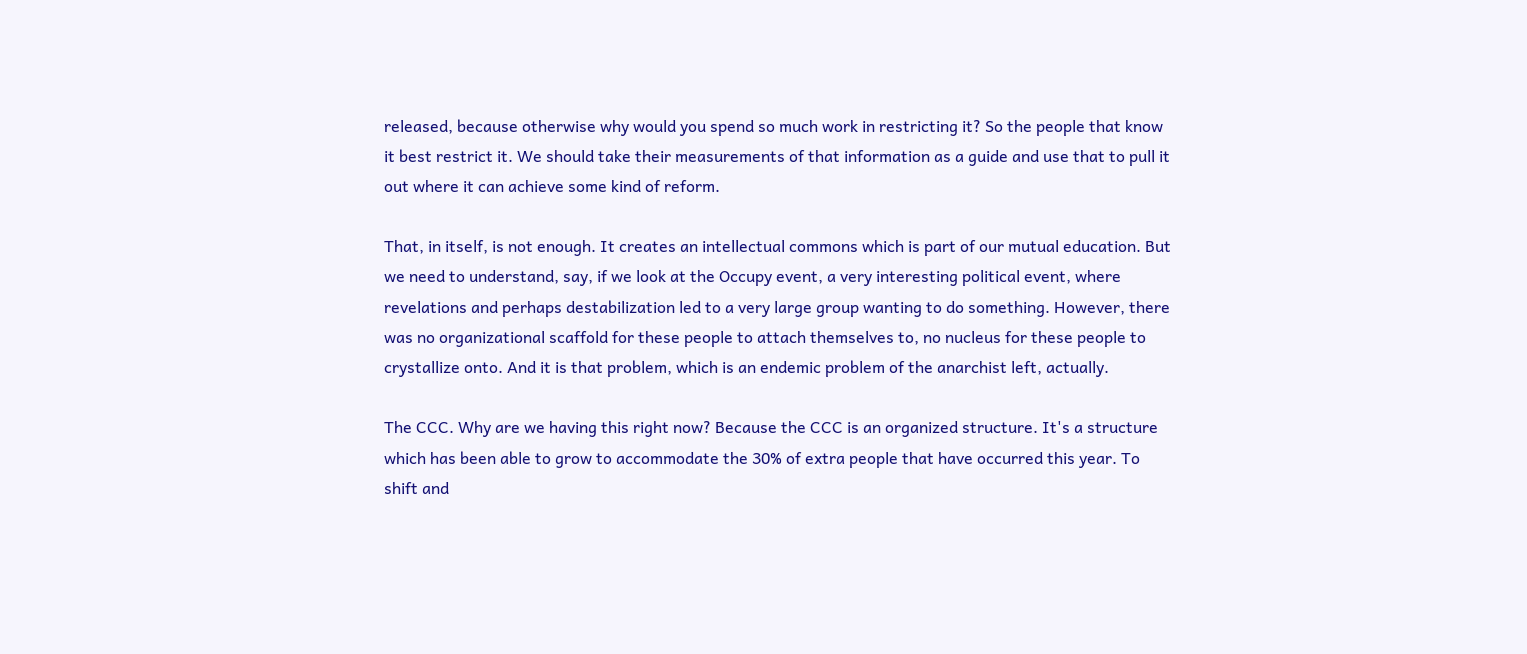released, because otherwise why would you spend so much work in restricting it? So the people that know it best restrict it. We should take their measurements of that information as a guide and use that to pull it out where it can achieve some kind of reform.

That, in itself, is not enough. It creates an intellectual commons which is part of our mutual education. But we need to understand, say, if we look at the Occupy event, a very interesting political event, where revelations and perhaps destabilization led to a very large group wanting to do something. However, there was no organizational scaffold for these people to attach themselves to, no nucleus for these people to crystallize onto. And it is that problem, which is an endemic problem of the anarchist left, actually.

The CCC. Why are we having this right now? Because the CCC is an organized structure. It's a structure which has been able to grow to accommodate the 30% of extra people that have occurred this year. To shift and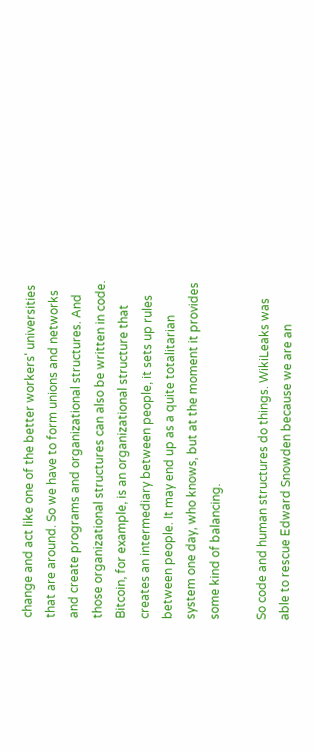change and act like one of the better workers' universities that are around. So we have to form unions and networks and create programs and organizational structures. And those organizational structures can also be written in code. Bitcoin, for example, is an organizational structure that creates an intermediary between people, it sets up rules between people. It may end up as a quite totalitarian system one day, who knows, but at the moment it provides some kind of balancing.

So code and human structures do things. WikiLeaks was able to rescue Edward Snowden because we are an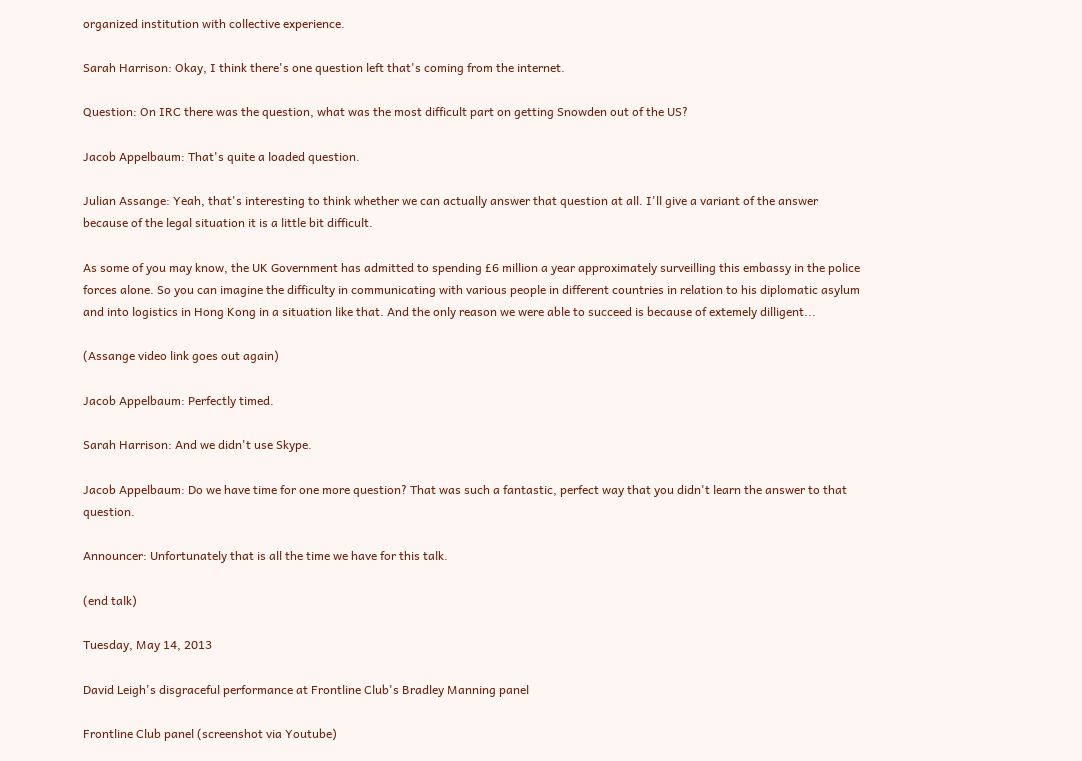organized institution with collective experience.

Sarah Harrison: Okay, I think there's one question left that's coming from the internet.

Question: On IRC there was the question, what was the most difficult part on getting Snowden out of the US?

Jacob Appelbaum: That's quite a loaded question.

Julian Assange: Yeah, that's interesting to think whether we can actually answer that question at all. I'll give a variant of the answer because of the legal situation it is a little bit difficult.

As some of you may know, the UK Government has admitted to spending £6 million a year approximately surveilling this embassy in the police forces alone. So you can imagine the difficulty in communicating with various people in different countries in relation to his diplomatic asylum and into logistics in Hong Kong in a situation like that. And the only reason we were able to succeed is because of extemely dilligent...

(Assange video link goes out again)

Jacob Appelbaum: Perfectly timed.

Sarah Harrison: And we didn't use Skype.

Jacob Appelbaum: Do we have time for one more question? That was such a fantastic, perfect way that you didn't learn the answer to that question.

Announcer: Unfortunately that is all the time we have for this talk.

(end talk)

Tuesday, May 14, 2013

David Leigh's disgraceful performance at Frontline Club's Bradley Manning panel

Frontline Club panel (screenshot via Youtube)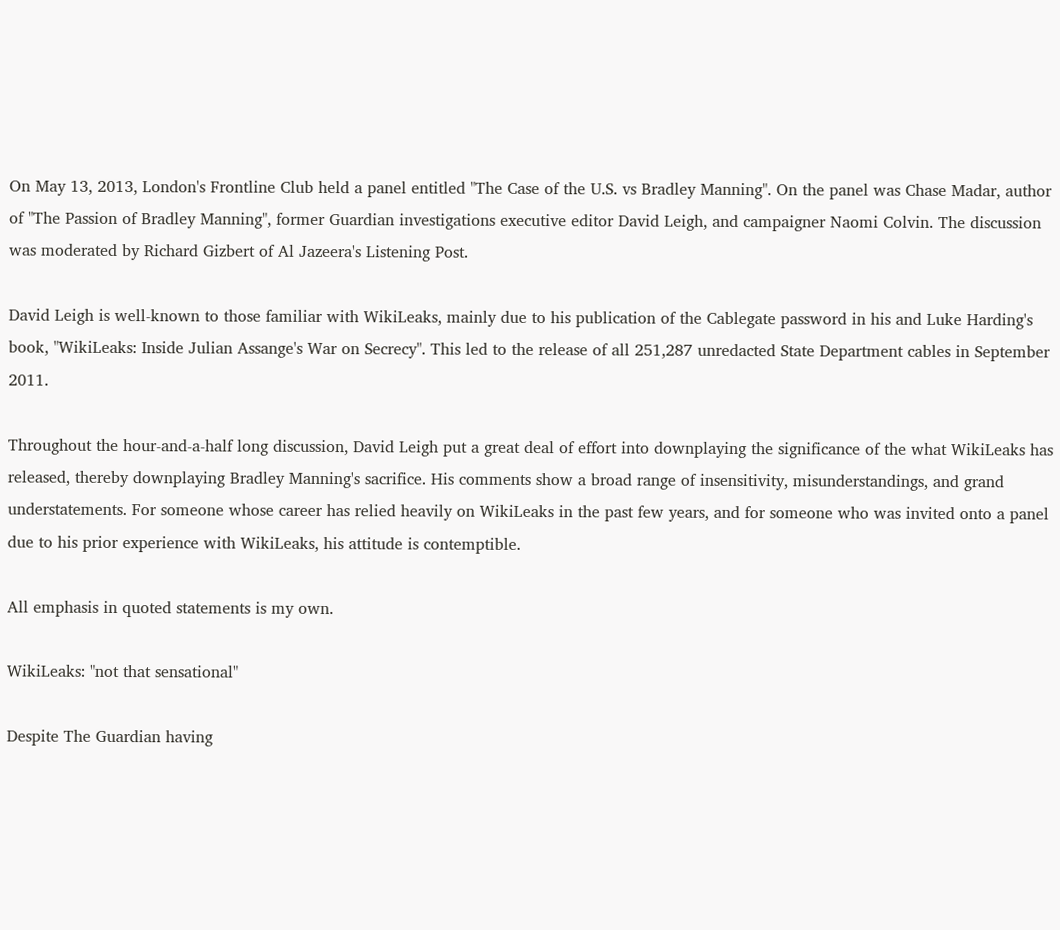On May 13, 2013, London's Frontline Club held a panel entitled "The Case of the U.S. vs Bradley Manning". On the panel was Chase Madar, author of "The Passion of Bradley Manning", former Guardian investigations executive editor David Leigh, and campaigner Naomi Colvin. The discussion was moderated by Richard Gizbert of Al Jazeera's Listening Post.

David Leigh is well-known to those familiar with WikiLeaks, mainly due to his publication of the Cablegate password in his and Luke Harding's book, "WikiLeaks: Inside Julian Assange's War on Secrecy". This led to the release of all 251,287 unredacted State Department cables in September 2011.

Throughout the hour-and-a-half long discussion, David Leigh put a great deal of effort into downplaying the significance of the what WikiLeaks has released, thereby downplaying Bradley Manning's sacrifice. His comments show a broad range of insensitivity, misunderstandings, and grand understatements. For someone whose career has relied heavily on WikiLeaks in the past few years, and for someone who was invited onto a panel due to his prior experience with WikiLeaks, his attitude is contemptible.

All emphasis in quoted statements is my own.

WikiLeaks: "not that sensational"

Despite The Guardian having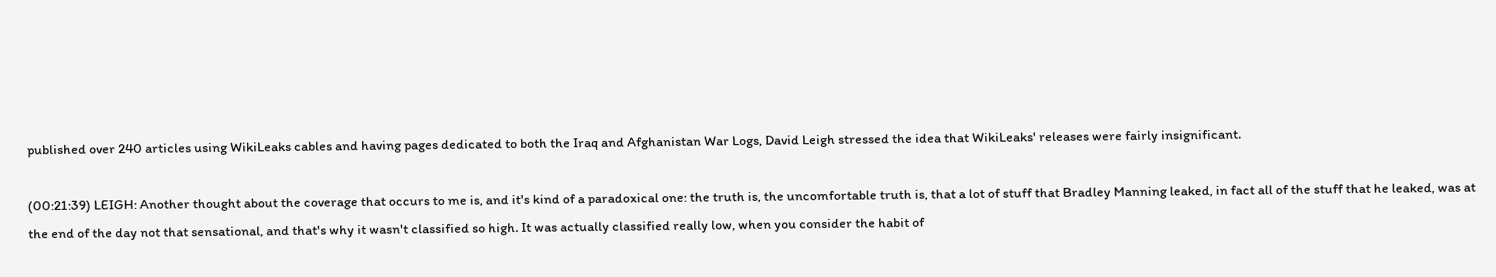published over 240 articles using WikiLeaks cables and having pages dedicated to both the Iraq and Afghanistan War Logs, David Leigh stressed the idea that WikiLeaks' releases were fairly insignificant.

(00:21:39) LEIGH: Another thought about the coverage that occurs to me is, and it's kind of a paradoxical one: the truth is, the uncomfortable truth is, that a lot of stuff that Bradley Manning leaked, in fact all of the stuff that he leaked, was at the end of the day not that sensational, and that's why it wasn't classified so high. It was actually classified really low, when you consider the habit of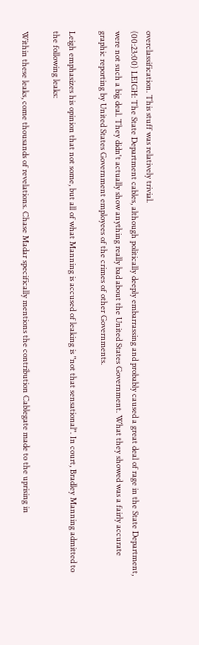overclassification. This stuff was relatively trivial.
(00:23:00) LEIGH: The State Department cables, although politically deeply embarrassing and probably caused a great deal of rage in the State Department, were not such a big deal. They didn't actually show anything really bad about the United States Government. What they showed was a fairly accurate graphic reporting by United States Government employees of the crimes of other Governments.

Leigh emphasizes his opinion that not some, but all of what Manning is accused of leaking is "not that sensational". In court, Bradley Manning admitted to the following leaks:

Within these leaks, come thousands of revelations. Chase Madar specifically mentions the contribution Cablegate made to the uprising in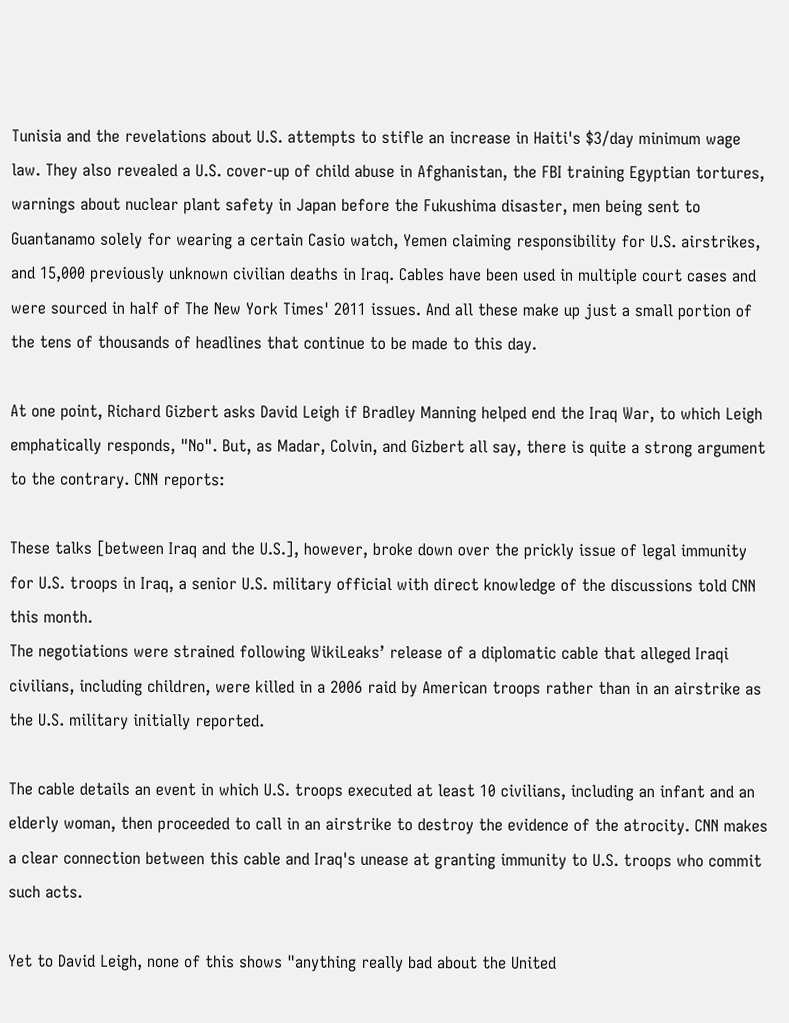Tunisia and the revelations about U.S. attempts to stifle an increase in Haiti's $3/day minimum wage law. They also revealed a U.S. cover-up of child abuse in Afghanistan, the FBI training Egyptian tortures, warnings about nuclear plant safety in Japan before the Fukushima disaster, men being sent to Guantanamo solely for wearing a certain Casio watch, Yemen claiming responsibility for U.S. airstrikes, and 15,000 previously unknown civilian deaths in Iraq. Cables have been used in multiple court cases and were sourced in half of The New York Times' 2011 issues. And all these make up just a small portion of the tens of thousands of headlines that continue to be made to this day.

At one point, Richard Gizbert asks David Leigh if Bradley Manning helped end the Iraq War, to which Leigh emphatically responds, "No". But, as Madar, Colvin, and Gizbert all say, there is quite a strong argument to the contrary. CNN reports:

These talks [between Iraq and the U.S.], however, broke down over the prickly issue of legal immunity for U.S. troops in Iraq, a senior U.S. military official with direct knowledge of the discussions told CNN this month.
The negotiations were strained following WikiLeaks’ release of a diplomatic cable that alleged Iraqi civilians, including children, were killed in a 2006 raid by American troops rather than in an airstrike as the U.S. military initially reported.

The cable details an event in which U.S. troops executed at least 10 civilians, including an infant and an elderly woman, then proceeded to call in an airstrike to destroy the evidence of the atrocity. CNN makes a clear connection between this cable and Iraq's unease at granting immunity to U.S. troops who commit such acts.

Yet to David Leigh, none of this shows "anything really bad about the United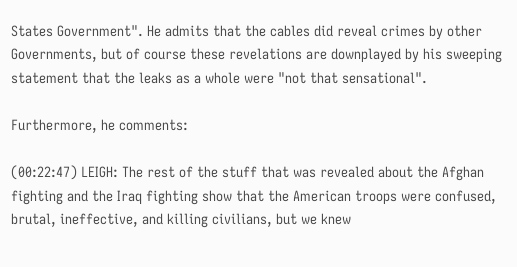States Government". He admits that the cables did reveal crimes by other Governments, but of course these revelations are downplayed by his sweeping statement that the leaks as a whole were "not that sensational".

Furthermore, he comments:

(00:22:47) LEIGH: The rest of the stuff that was revealed about the Afghan fighting and the Iraq fighting show that the American troops were confused, brutal, ineffective, and killing civilians, but we knew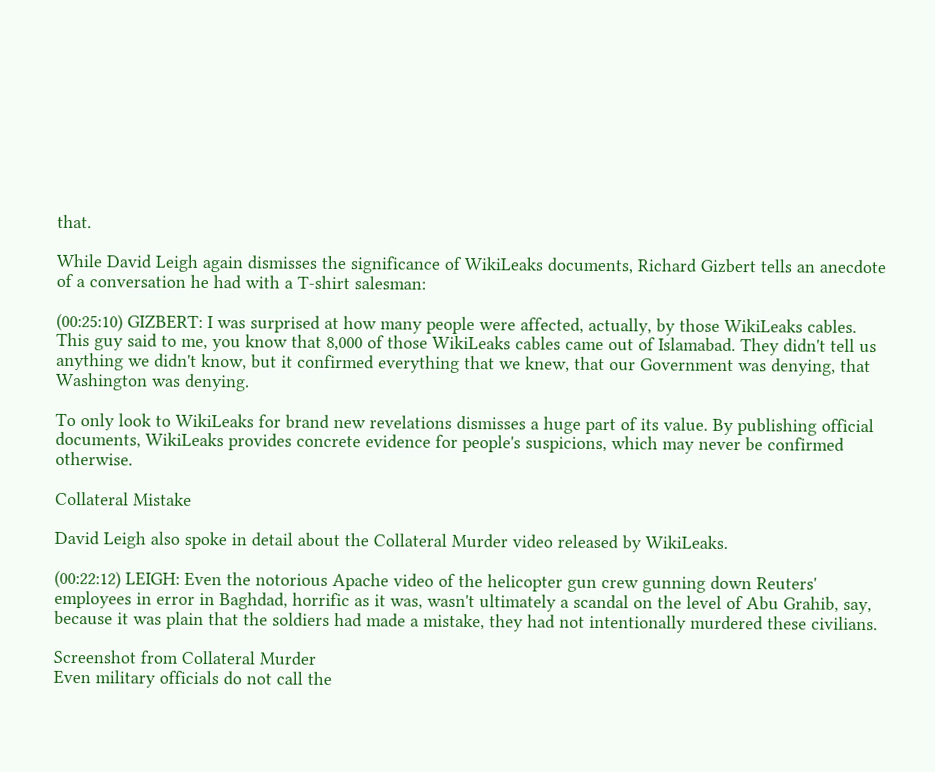that.

While David Leigh again dismisses the significance of WikiLeaks documents, Richard Gizbert tells an anecdote of a conversation he had with a T-shirt salesman:

(00:25:10) GIZBERT: I was surprised at how many people were affected, actually, by those WikiLeaks cables.
This guy said to me, you know that 8,000 of those WikiLeaks cables came out of Islamabad. They didn't tell us anything we didn't know, but it confirmed everything that we knew, that our Government was denying, that Washington was denying.

To only look to WikiLeaks for brand new revelations dismisses a huge part of its value. By publishing official documents, WikiLeaks provides concrete evidence for people's suspicions, which may never be confirmed otherwise.

Collateral Mistake

David Leigh also spoke in detail about the Collateral Murder video released by WikiLeaks.

(00:22:12) LEIGH: Even the notorious Apache video of the helicopter gun crew gunning down Reuters' employees in error in Baghdad, horrific as it was, wasn't ultimately a scandal on the level of Abu Grahib, say, because it was plain that the soldiers had made a mistake, they had not intentionally murdered these civilians.

Screenshot from Collateral Murder
Even military officials do not call the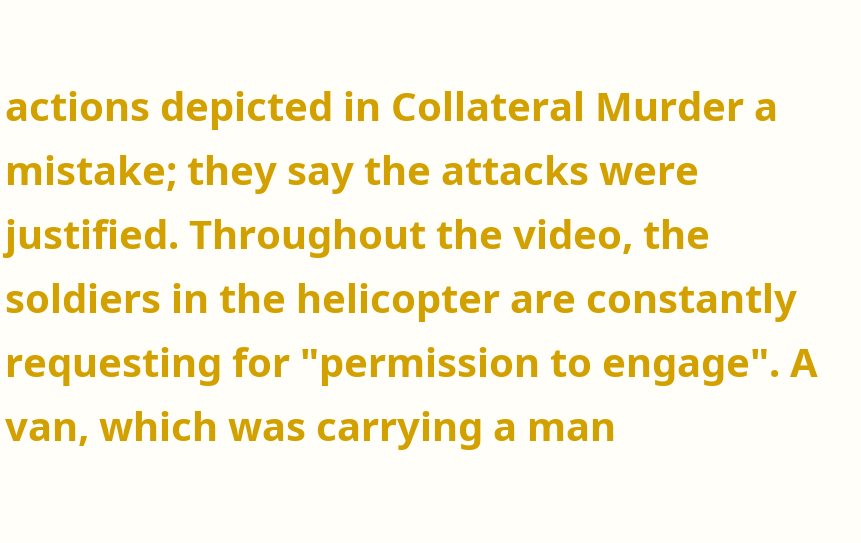actions depicted in Collateral Murder a mistake; they say the attacks were justified. Throughout the video, the soldiers in the helicopter are constantly requesting for "permission to engage". A van, which was carrying a man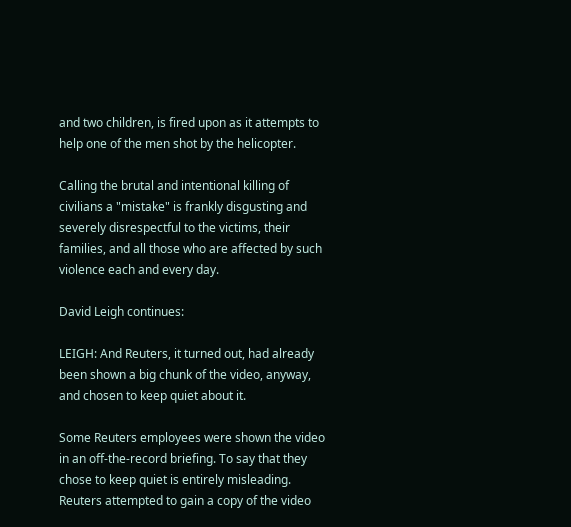and two children, is fired upon as it attempts to help one of the men shot by the helicopter.

Calling the brutal and intentional killing of civilians a "mistake" is frankly disgusting and severely disrespectful to the victims, their families, and all those who are affected by such violence each and every day.

David Leigh continues:

LEIGH: And Reuters, it turned out, had already been shown a big chunk of the video, anyway, and chosen to keep quiet about it.

Some Reuters employees were shown the video in an off-the-record briefing. To say that they chose to keep quiet is entirely misleading. Reuters attempted to gain a copy of the video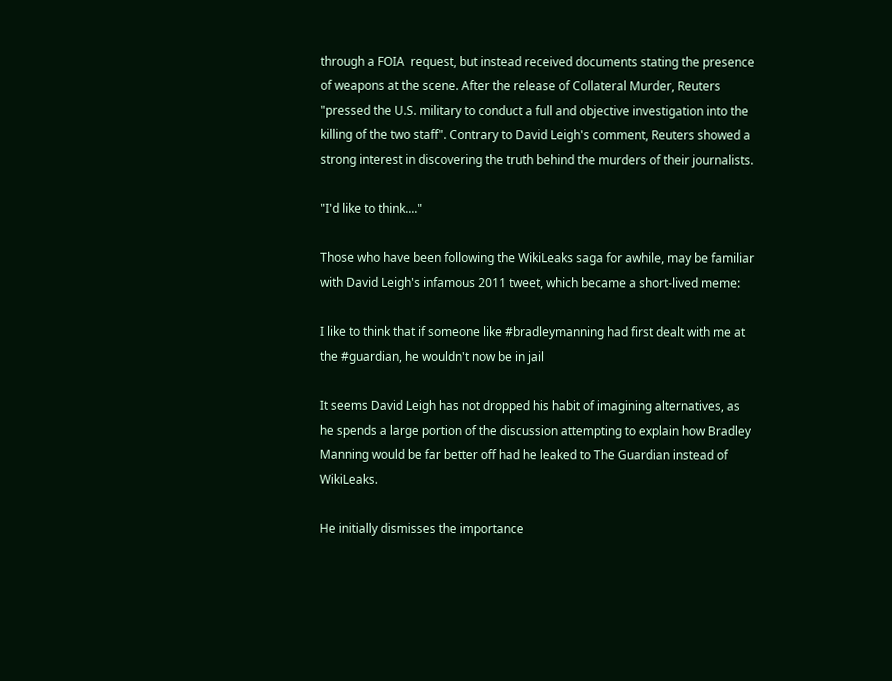through a FOIA  request, but instead received documents stating the presence of weapons at the scene. After the release of Collateral Murder, Reuters "pressed the U.S. military to conduct a full and objective investigation into the killing of the two staff". Contrary to David Leigh's comment, Reuters showed a strong interest in discovering the truth behind the murders of their journalists.

"I'd like to think...."

Those who have been following the WikiLeaks saga for awhile, may be familiar with David Leigh's infamous 2011 tweet, which became a short-lived meme:

I like to think that if someone like #bradleymanning had first dealt with me at the #guardian, he wouldn't now be in jail

It seems David Leigh has not dropped his habit of imagining alternatives, as he spends a large portion of the discussion attempting to explain how Bradley Manning would be far better off had he leaked to The Guardian instead of WikiLeaks.

He initially dismisses the importance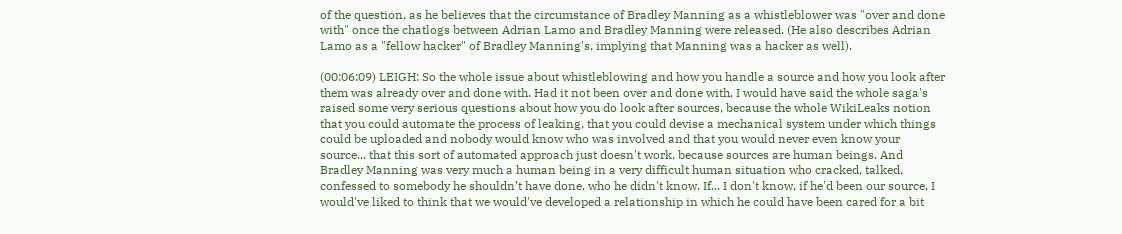of the question, as he believes that the circumstance of Bradley Manning as a whistleblower was "over and done with" once the chatlogs between Adrian Lamo and Bradley Manning were released. (He also describes Adrian Lamo as a "fellow hacker" of Bradley Manning's, implying that Manning was a hacker as well).

(00:06:09) LEIGH: So the whole issue about whistleblowing and how you handle a source and how you look after them was already over and done with. Had it not been over and done with, I would have said the whole saga's raised some very serious questions about how you do look after sources, because the whole WikiLeaks notion that you could automate the process of leaking, that you could devise a mechanical system under which things could be uploaded and nobody would know who was involved and that you would never even know your source... that this sort of automated approach just doesn't work, because sources are human beings. And Bradley Manning was very much a human being in a very difficult human situation who cracked, talked, confessed to somebody he shouldn’t have done, who he didn't know. If... I don't know, if he'd been our source, I would've liked to think that we would've developed a relationship in which he could have been cared for a bit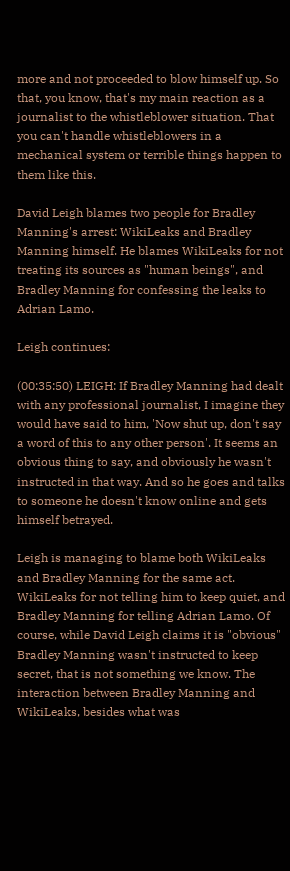more and not proceeded to blow himself up. So that, you know, that's my main reaction as a journalist to the whistleblower situation. That you can't handle whistleblowers in a mechanical system or terrible things happen to them like this.

David Leigh blames two people for Bradley Manning's arrest: WikiLeaks and Bradley Manning himself. He blames WikiLeaks for not treating its sources as "human beings", and Bradley Manning for confessing the leaks to Adrian Lamo.

Leigh continues:

(00:35:50) LEIGH: If Bradley Manning had dealt with any professional journalist, I imagine they would have said to him, 'Now shut up, don't say a word of this to any other person'. It seems an obvious thing to say, and obviously he wasn't instructed in that way. And so he goes and talks to someone he doesn't know online and gets himself betrayed.

Leigh is managing to blame both WikiLeaks and Bradley Manning for the same act. WikiLeaks for not telling him to keep quiet, and Bradley Manning for telling Adrian Lamo. Of course, while David Leigh claims it is "obvious" Bradley Manning wasn't instructed to keep secret, that is not something we know. The interaction between Bradley Manning and WikiLeaks, besides what was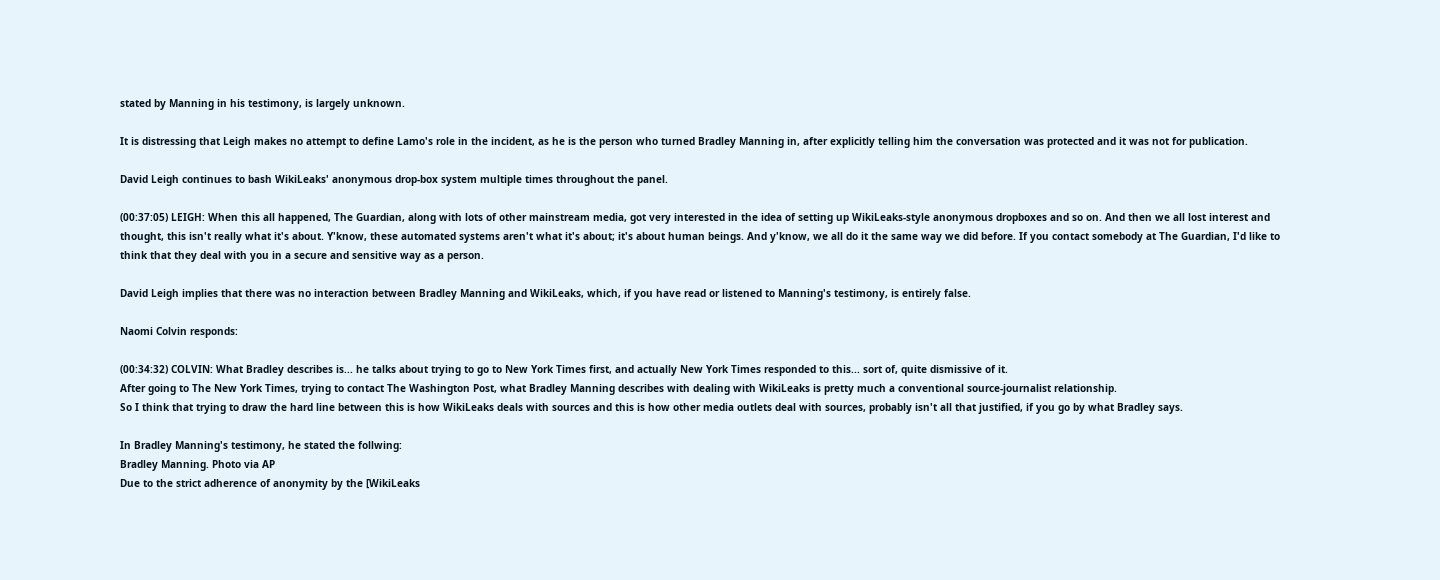stated by Manning in his testimony, is largely unknown.

It is distressing that Leigh makes no attempt to define Lamo's role in the incident, as he is the person who turned Bradley Manning in, after explicitly telling him the conversation was protected and it was not for publication.

David Leigh continues to bash WikiLeaks' anonymous drop-box system multiple times throughout the panel.

(00:37:05) LEIGH: When this all happened, The Guardian, along with lots of other mainstream media, got very interested in the idea of setting up WikiLeaks-style anonymous dropboxes and so on. And then we all lost interest and thought, this isn't really what it's about. Y'know, these automated systems aren't what it's about; it's about human beings. And y'know, we all do it the same way we did before. If you contact somebody at The Guardian, I'd like to think that they deal with you in a secure and sensitive way as a person.

David Leigh implies that there was no interaction between Bradley Manning and WikiLeaks, which, if you have read or listened to Manning's testimony, is entirely false.

Naomi Colvin responds:

(00:34:32) COLVIN: What Bradley describes is... he talks about trying to go to New York Times first, and actually New York Times responded to this... sort of, quite dismissive of it.
After going to The New York Times, trying to contact The Washington Post, what Bradley Manning describes with dealing with WikiLeaks is pretty much a conventional source-journalist relationship.
So I think that trying to draw the hard line between this is how WikiLeaks deals with sources and this is how other media outlets deal with sources, probably isn't all that justified, if you go by what Bradley says.

In Bradley Manning's testimony, he stated the follwing:
Bradley Manning. Photo via AP
Due to the strict adherence of anonymity by the [WikiLeaks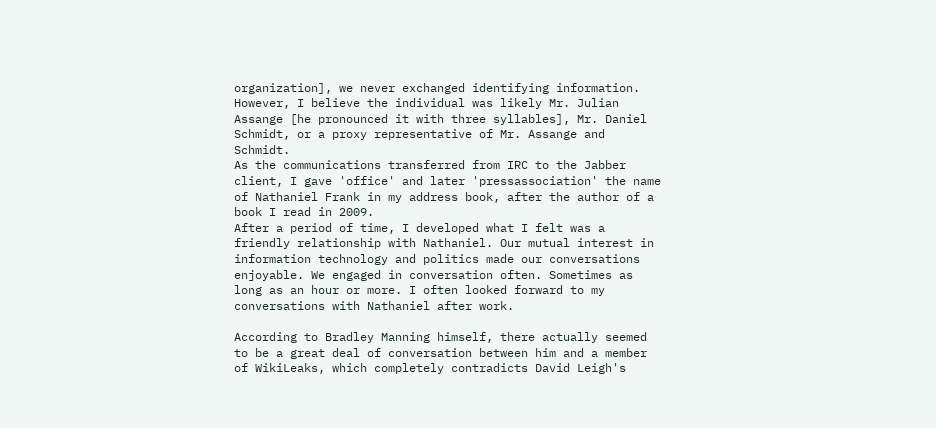organization], we never exchanged identifying information. However, I believe the individual was likely Mr. Julian Assange [he pronounced it with three syllables], Mr. Daniel Schmidt, or a proxy representative of Mr. Assange and Schmidt.
As the communications transferred from IRC to the Jabber client, I gave 'office' and later 'pressassociation' the name of Nathaniel Frank in my address book, after the author of a book I read in 2009.
After a period of time, I developed what I felt was a friendly relationship with Nathaniel. Our mutual interest in information technology and politics made our conversations enjoyable. We engaged in conversation often. Sometimes as long as an hour or more. I often looked forward to my conversations with Nathaniel after work.

According to Bradley Manning himself, there actually seemed to be a great deal of conversation between him and a member of WikiLeaks, which completely contradicts David Leigh's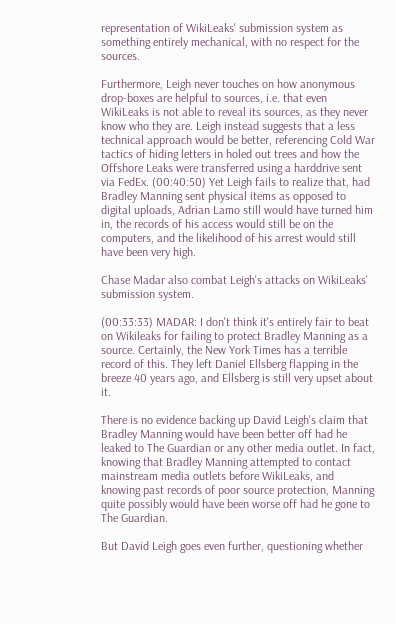representation of WikiLeaks' submission system as something entirely mechanical, with no respect for the sources.

Furthermore, Leigh never touches on how anonymous drop-boxes are helpful to sources, i.e. that even WikiLeaks is not able to reveal its sources, as they never know who they are. Leigh instead suggests that a less technical approach would be better, referencing Cold War tactics of hiding letters in holed out trees and how the Offshore Leaks were transferred using a harddrive sent via FedEx. (00:40:50) Yet Leigh fails to realize that, had Bradley Manning sent physical items as opposed to digital uploads, Adrian Lamo still would have turned him in, the records of his access would still be on the computers, and the likelihood of his arrest would still have been very high.

Chase Madar also combat Leigh's attacks on WikiLeaks' submission system.

(00:33:33) MADAR: I don't think it's entirely fair to beat on Wikileaks for failing to protect Bradley Manning as a source. Certainly, the New York Times has a terrible record of this. They left Daniel Ellsberg flapping in the breeze 40 years ago, and Ellsberg is still very upset about it.

There is no evidence backing up David Leigh's claim that Bradley Manning would have been better off had he leaked to The Guardian or any other media outlet. In fact, knowing that Bradley Manning attempted to contact mainstream media outlets before WikiLeaks, and knowing past records of poor source protection, Manning quite possibly would have been worse off had he gone to The Guardian.

But David Leigh goes even further, questioning whether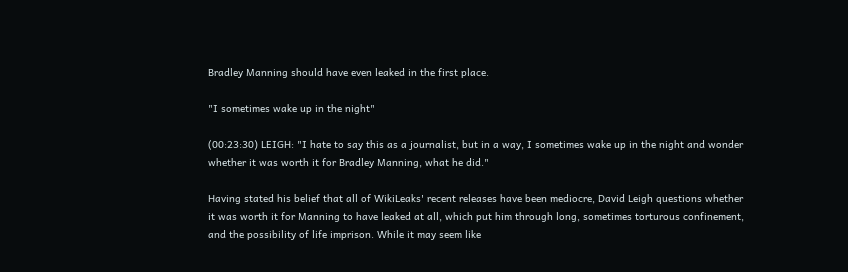Bradley Manning should have even leaked in the first place.

"I sometimes wake up in the night"

(00:23:30) LEIGH: "I hate to say this as a journalist, but in a way, I sometimes wake up in the night and wonder whether it was worth it for Bradley Manning, what he did."

Having stated his belief that all of WikiLeaks' recent releases have been mediocre, David Leigh questions whether it was worth it for Manning to have leaked at all, which put him through long, sometimes torturous confinement, and the possibility of life imprison. While it may seem like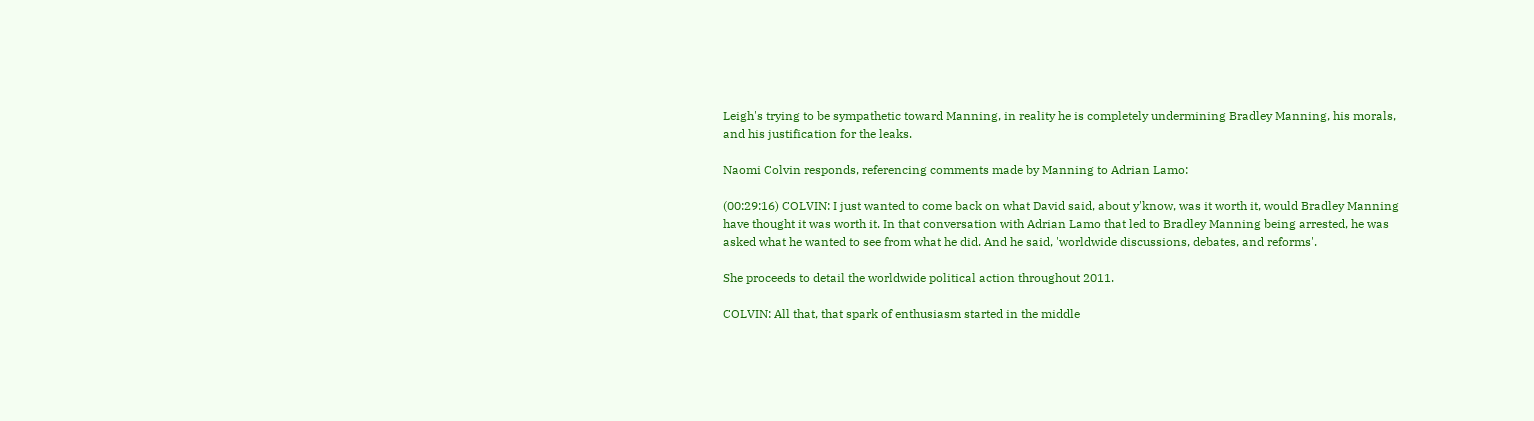Leigh's trying to be sympathetic toward Manning, in reality he is completely undermining Bradley Manning, his morals, and his justification for the leaks.

Naomi Colvin responds, referencing comments made by Manning to Adrian Lamo:

(00:29:16) COLVIN: I just wanted to come back on what David said, about y'know, was it worth it, would Bradley Manning have thought it was worth it. In that conversation with Adrian Lamo that led to Bradley Manning being arrested, he was asked what he wanted to see from what he did. And he said, 'worldwide discussions, debates, and reforms'.

She proceeds to detail the worldwide political action throughout 2011.

COLVIN: All that, that spark of enthusiasm started in the middle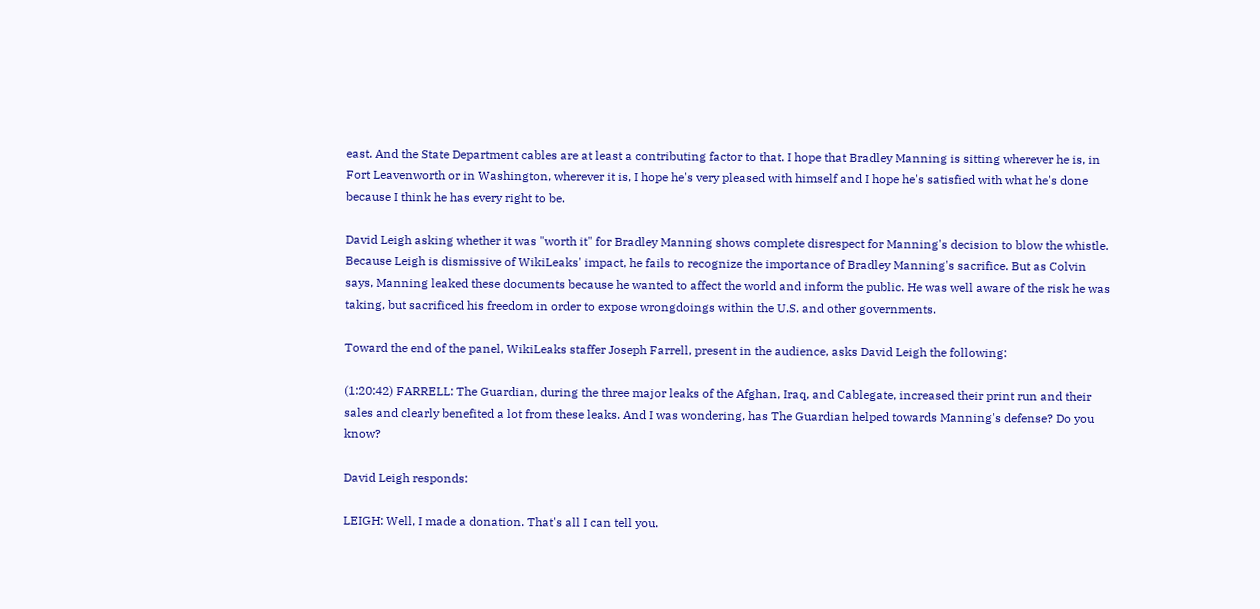east. And the State Department cables are at least a contributing factor to that. I hope that Bradley Manning is sitting wherever he is, in Fort Leavenworth or in Washington, wherever it is, I hope he's very pleased with himself and I hope he's satisfied with what he's done because I think he has every right to be.

David Leigh asking whether it was "worth it" for Bradley Manning shows complete disrespect for Manning's decision to blow the whistle. Because Leigh is dismissive of WikiLeaks' impact, he fails to recognize the importance of Bradley Manning's sacrifice. But as Colvin says, Manning leaked these documents because he wanted to affect the world and inform the public. He was well aware of the risk he was taking, but sacrificed his freedom in order to expose wrongdoings within the U.S. and other governments.

Toward the end of the panel, WikiLeaks staffer Joseph Farrell, present in the audience, asks David Leigh the following:

(1:20:42) FARRELL: The Guardian, during the three major leaks of the Afghan, Iraq, and Cablegate, increased their print run and their sales and clearly benefited a lot from these leaks. And I was wondering, has The Guardian helped towards Manning's defense? Do you know?

David Leigh responds:

LEIGH: Well, I made a donation. That's all I can tell you.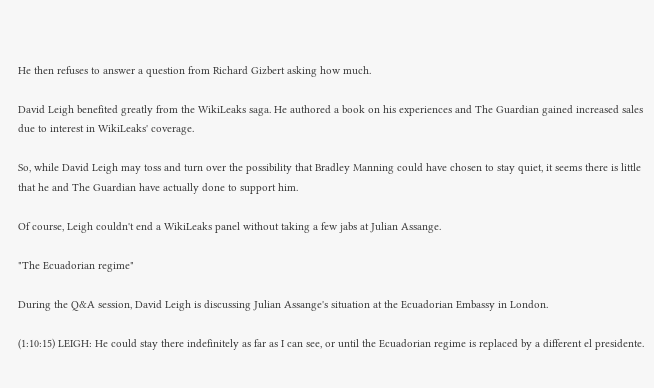He then refuses to answer a question from Richard Gizbert asking how much.

David Leigh benefited greatly from the WikiLeaks saga. He authored a book on his experiences and The Guardian gained increased sales due to interest in WikiLeaks' coverage.

So, while David Leigh may toss and turn over the possibility that Bradley Manning could have chosen to stay quiet, it seems there is little that he and The Guardian have actually done to support him.

Of course, Leigh couldn't end a WikiLeaks panel without taking a few jabs at Julian Assange.

"The Ecuadorian regime"

During the Q&A session, David Leigh is discussing Julian Assange's situation at the Ecuadorian Embassy in London.

(1:10:15) LEIGH: He could stay there indefinitely as far as I can see, or until the Ecuadorian regime is replaced by a different el presidente.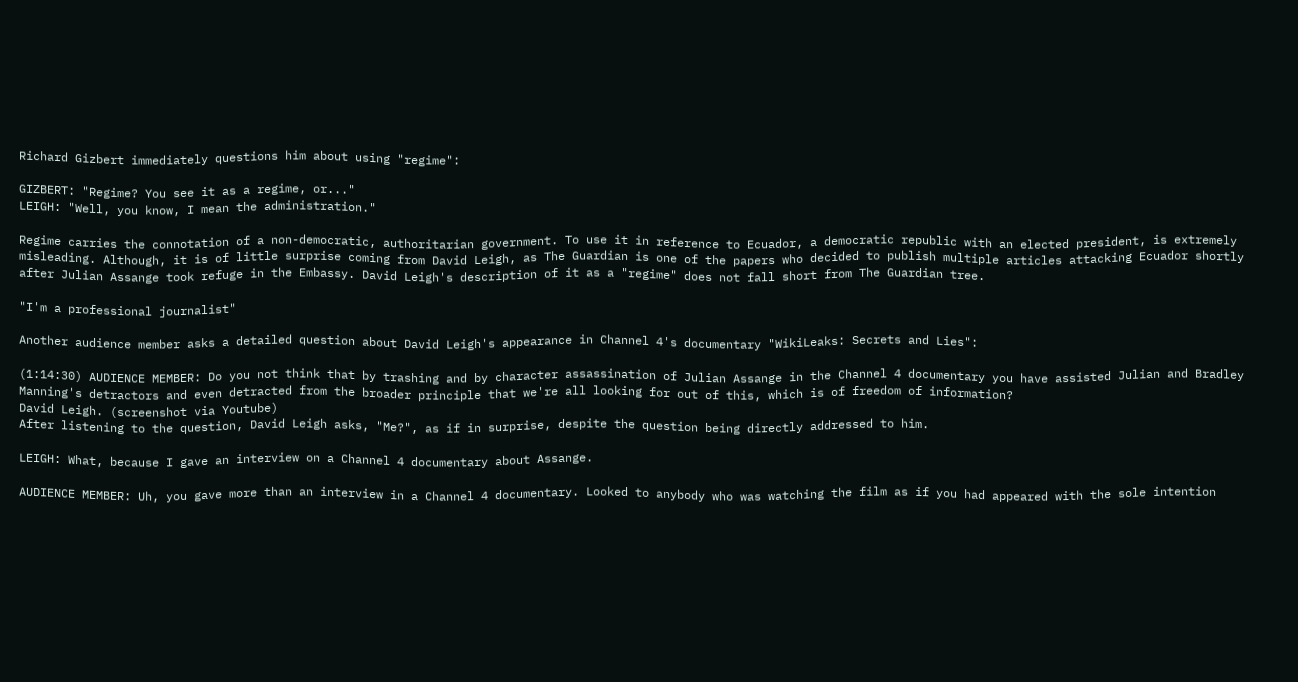Richard Gizbert immediately questions him about using "regime":

GIZBERT: "Regime? You see it as a regime, or..."
LEIGH: "Well, you know, I mean the administration."

Regime carries the connotation of a non-democratic, authoritarian government. To use it in reference to Ecuador, a democratic republic with an elected president, is extremely misleading. Although, it is of little surprise coming from David Leigh, as The Guardian is one of the papers who decided to publish multiple articles attacking Ecuador shortly after Julian Assange took refuge in the Embassy. David Leigh's description of it as a "regime" does not fall short from The Guardian tree.

"I'm a professional journalist"

Another audience member asks a detailed question about David Leigh's appearance in Channel 4's documentary "WikiLeaks: Secrets and Lies":

(1:14:30) AUDIENCE MEMBER: Do you not think that by trashing and by character assassination of Julian Assange in the Channel 4 documentary you have assisted Julian and Bradley Manning's detractors and even detracted from the broader principle that we're all looking for out of this, which is of freedom of information?
David Leigh. (screenshot via Youtube)
After listening to the question, David Leigh asks, "Me?", as if in surprise, despite the question being directly addressed to him.

LEIGH: What, because I gave an interview on a Channel 4 documentary about Assange.

AUDIENCE MEMBER: Uh, you gave more than an interview in a Channel 4 documentary. Looked to anybody who was watching the film as if you had appeared with the sole intention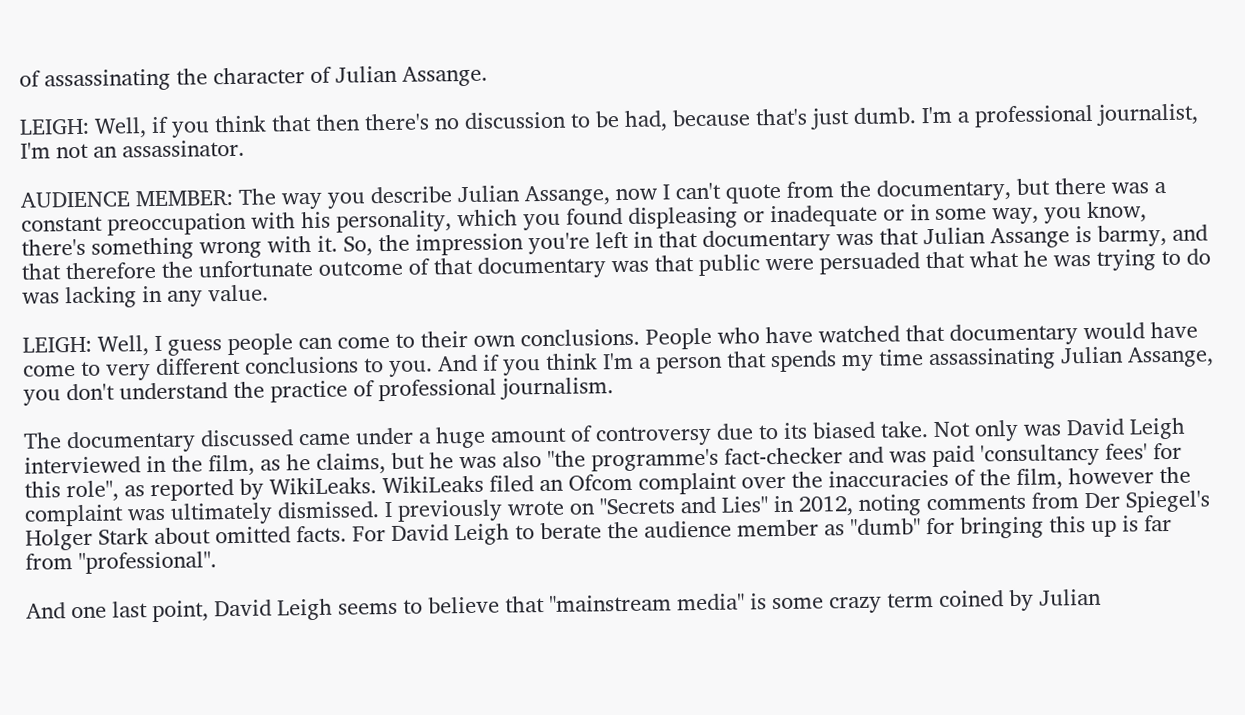of assassinating the character of Julian Assange.

LEIGH: Well, if you think that then there's no discussion to be had, because that's just dumb. I'm a professional journalist, I'm not an assassinator.

AUDIENCE MEMBER: The way you describe Julian Assange, now I can't quote from the documentary, but there was a constant preoccupation with his personality, which you found displeasing or inadequate or in some way, you know, there's something wrong with it. So, the impression you're left in that documentary was that Julian Assange is barmy, and that therefore the unfortunate outcome of that documentary was that public were persuaded that what he was trying to do was lacking in any value.

LEIGH: Well, I guess people can come to their own conclusions. People who have watched that documentary would have come to very different conclusions to you. And if you think I'm a person that spends my time assassinating Julian Assange, you don't understand the practice of professional journalism.

The documentary discussed came under a huge amount of controversy due to its biased take. Not only was David Leigh interviewed in the film, as he claims, but he was also "the programme's fact-checker and was paid 'consultancy fees' for this role", as reported by WikiLeaks. WikiLeaks filed an Ofcom complaint over the inaccuracies of the film, however the complaint was ultimately dismissed. I previously wrote on "Secrets and Lies" in 2012, noting comments from Der Spiegel's Holger Stark about omitted facts. For David Leigh to berate the audience member as "dumb" for bringing this up is far from "professional".

And one last point, David Leigh seems to believe that "mainstream media" is some crazy term coined by Julian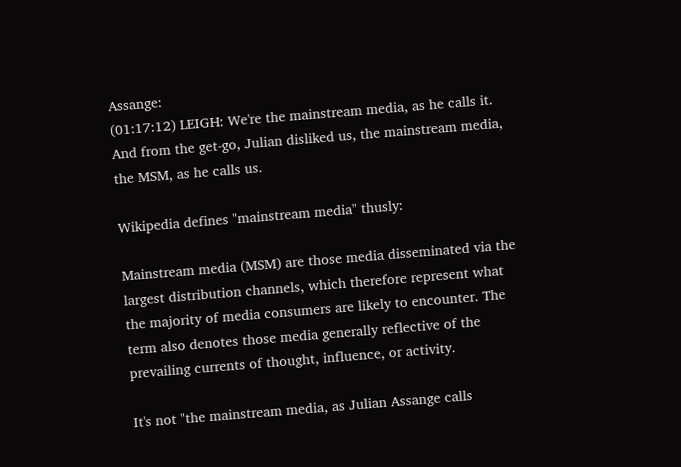Assange:
(01:17:12) LEIGH: We're the mainstream media, as he calls it. And from the get-go, Julian disliked us, the mainstream media, the MSM, as he calls us.

Wikipedia defines "mainstream media" thusly:

Mainstream media (MSM) are those media disseminated via the largest distribution channels, which therefore represent what the majority of media consumers are likely to encounter. The term also denotes those media generally reflective of the prevailing currents of thought, influence, or activity.

It's not "the mainstream media, as Julian Assange calls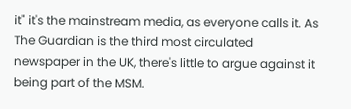it" it's the mainstream media, as everyone calls it. As The Guardian is the third most circulated newspaper in the UK, there's little to argue against it being part of the MSM.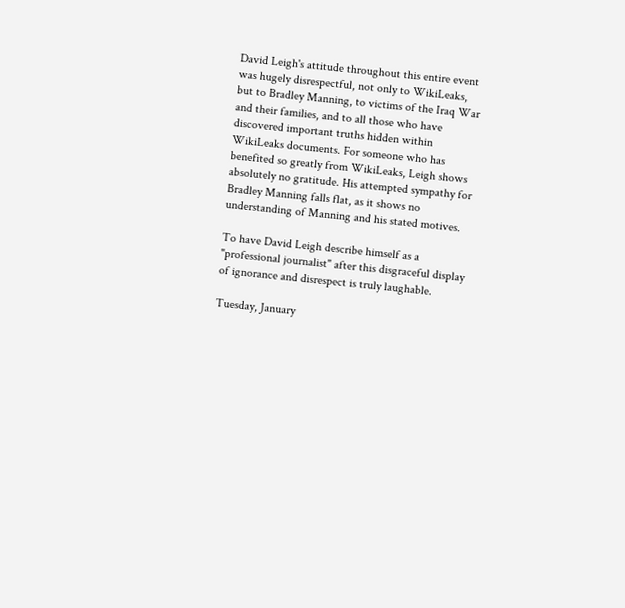David Leigh's attitude throughout this entire event was hugely disrespectful, not only to WikiLeaks, but to Bradley Manning, to victims of the Iraq War and their families, and to all those who have discovered important truths hidden within WikiLeaks documents. For someone who has benefited so greatly from WikiLeaks, Leigh shows absolutely no gratitude. His attempted sympathy for Bradley Manning falls flat, as it shows no understanding of Manning and his stated motives.

To have David Leigh describe himself as a "professional journalist" after this disgraceful display of ignorance and disrespect is truly laughable.

Tuesday, January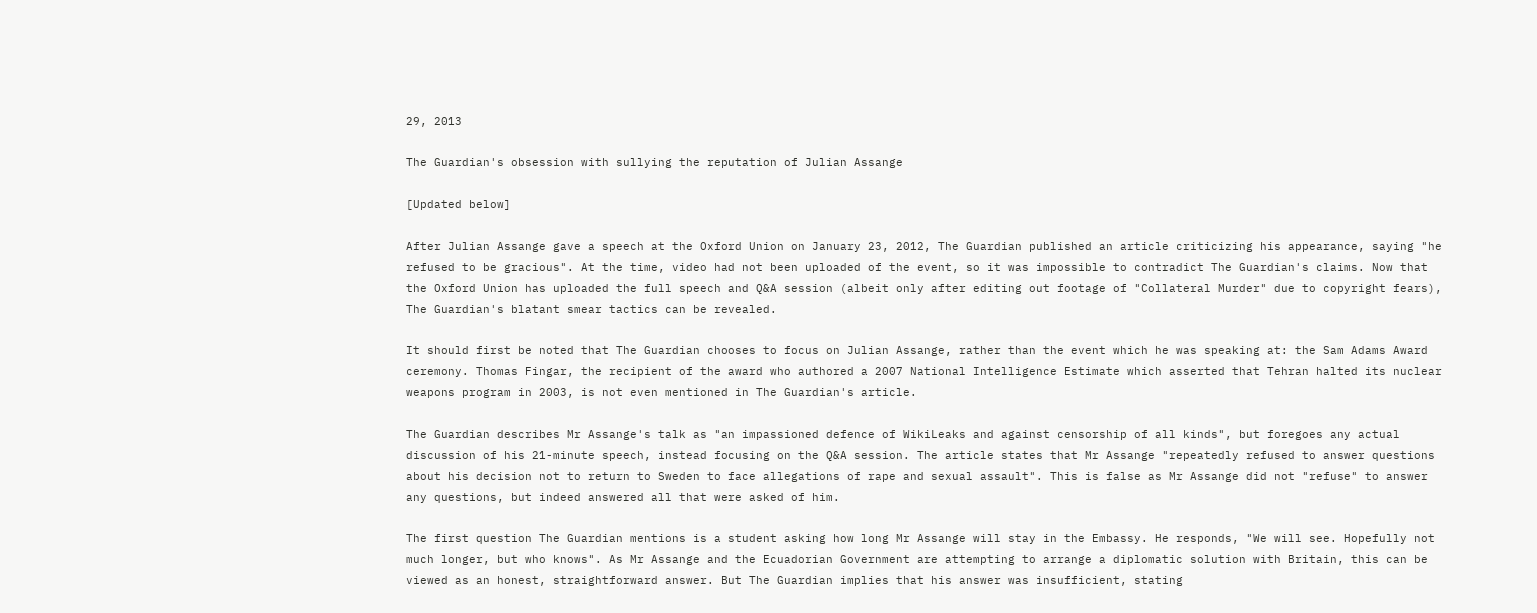29, 2013

The Guardian's obsession with sullying the reputation of Julian Assange

[Updated below]

After Julian Assange gave a speech at the Oxford Union on January 23, 2012, The Guardian published an article criticizing his appearance, saying "he refused to be gracious". At the time, video had not been uploaded of the event, so it was impossible to contradict The Guardian's claims. Now that the Oxford Union has uploaded the full speech and Q&A session (albeit only after editing out footage of "Collateral Murder" due to copyright fears), The Guardian's blatant smear tactics can be revealed.

It should first be noted that The Guardian chooses to focus on Julian Assange, rather than the event which he was speaking at: the Sam Adams Award ceremony. Thomas Fingar, the recipient of the award who authored a 2007 National Intelligence Estimate which asserted that Tehran halted its nuclear weapons program in 2003, is not even mentioned in The Guardian's article.

The Guardian describes Mr Assange's talk as "an impassioned defence of WikiLeaks and against censorship of all kinds", but foregoes any actual discussion of his 21-minute speech, instead focusing on the Q&A session. The article states that Mr Assange "repeatedly refused to answer questions about his decision not to return to Sweden to face allegations of rape and sexual assault". This is false as Mr Assange did not "refuse" to answer any questions, but indeed answered all that were asked of him.

The first question The Guardian mentions is a student asking how long Mr Assange will stay in the Embassy. He responds, "We will see. Hopefully not much longer, but who knows". As Mr Assange and the Ecuadorian Government are attempting to arrange a diplomatic solution with Britain, this can be viewed as an honest, straightforward answer. But The Guardian implies that his answer was insufficient, stating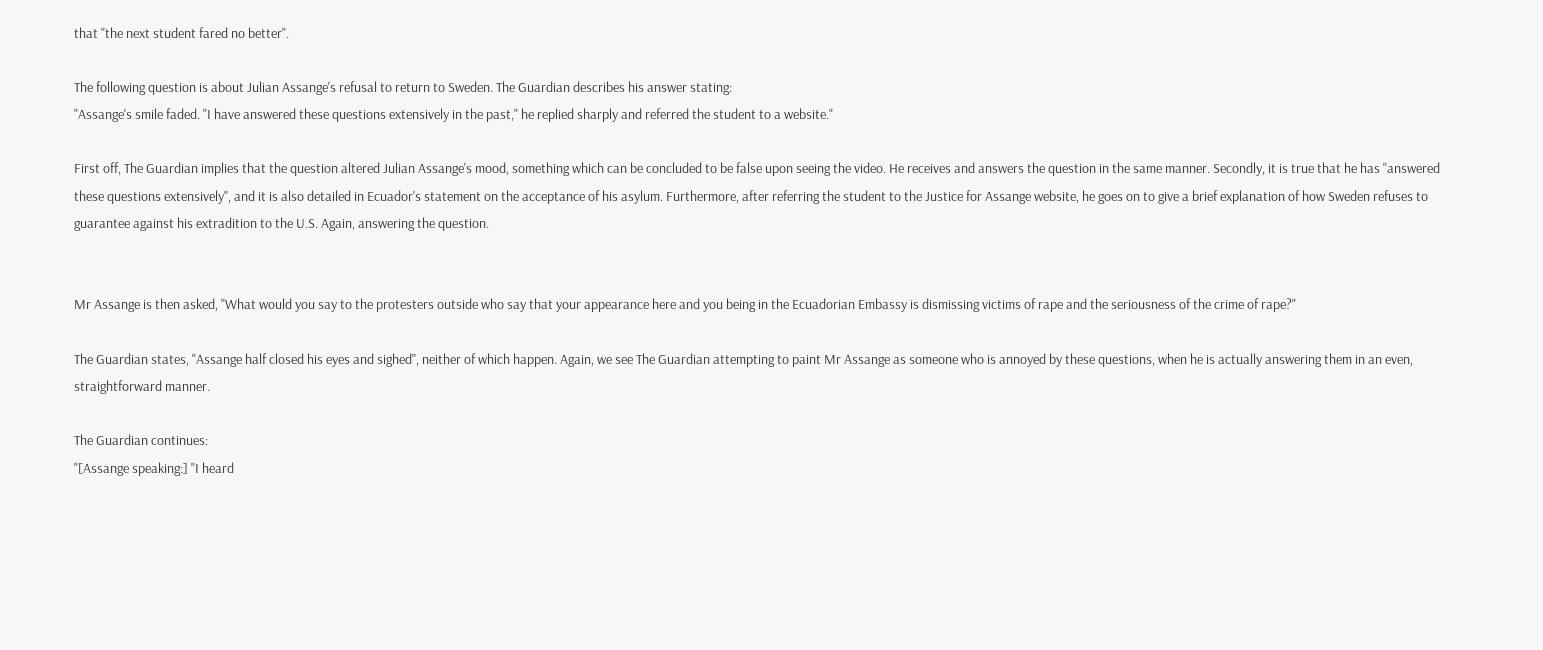that "the next student fared no better".

The following question is about Julian Assange's refusal to return to Sweden. The Guardian describes his answer stating:
"Assange's smile faded. "I have answered these questions extensively in the past," he replied sharply and referred the student to a website."

First off, The Guardian implies that the question altered Julian Assange's mood, something which can be concluded to be false upon seeing the video. He receives and answers the question in the same manner. Secondly, it is true that he has "answered these questions extensively", and it is also detailed in Ecuador's statement on the acceptance of his asylum. Furthermore, after referring the student to the Justice for Assange website, he goes on to give a brief explanation of how Sweden refuses to guarantee against his extradition to the U.S. Again, answering the question.


Mr Assange is then asked, "What would you say to the protesters outside who say that your appearance here and you being in the Ecuadorian Embassy is dismissing victims of rape and the seriousness of the crime of rape?"

The Guardian states, "Assange half closed his eyes and sighed", neither of which happen. Again, we see The Guardian attempting to paint Mr Assange as someone who is annoyed by these questions, when he is actually answering them in an even, straightforward manner.

The Guardian continues:
"[Assange speaking:] "I heard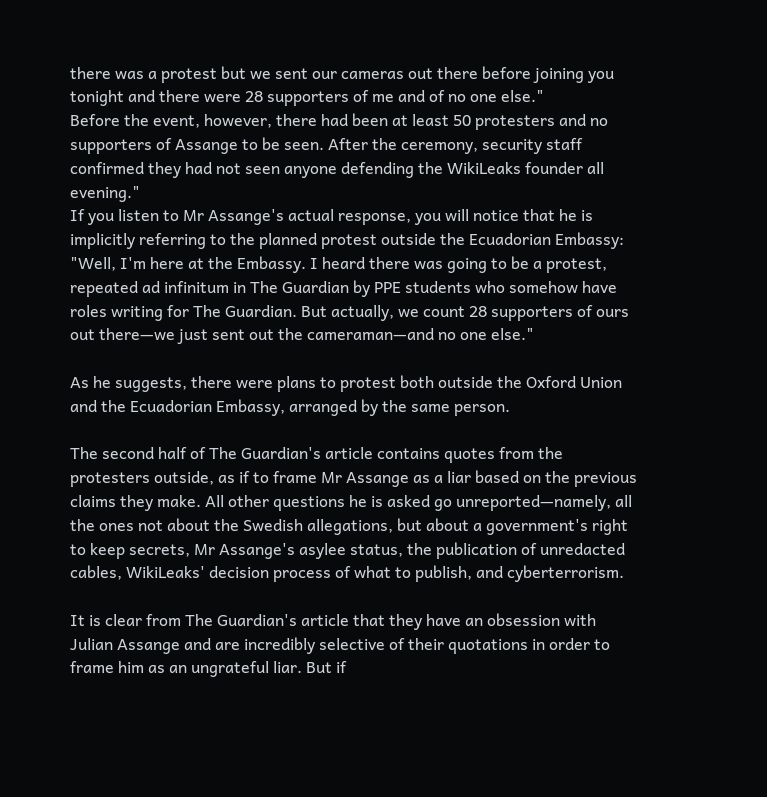there was a protest but we sent our cameras out there before joining you tonight and there were 28 supporters of me and of no one else."
Before the event, however, there had been at least 50 protesters and no supporters of Assange to be seen. After the ceremony, security staff confirmed they had not seen anyone defending the WikiLeaks founder all evening."
If you listen to Mr Assange's actual response, you will notice that he is implicitly referring to the planned protest outside the Ecuadorian Embassy:
"Well, I'm here at the Embassy. I heard there was going to be a protest, repeated ad infinitum in The Guardian by PPE students who somehow have roles writing for The Guardian. But actually, we count 28 supporters of ours out there—we just sent out the cameraman—and no one else."

As he suggests, there were plans to protest both outside the Oxford Union and the Ecuadorian Embassy, arranged by the same person.

The second half of The Guardian's article contains quotes from the protesters outside, as if to frame Mr Assange as a liar based on the previous claims they make. All other questions he is asked go unreported—namely, all the ones not about the Swedish allegations, but about a government's right to keep secrets, Mr Assange's asylee status, the publication of unredacted cables, WikiLeaks' decision process of what to publish, and cyberterrorism.

It is clear from The Guardian's article that they have an obsession with Julian Assange and are incredibly selective of their quotations in order to frame him as an ungrateful liar. But if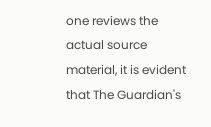one reviews the actual source material, it is evident that The Guardian's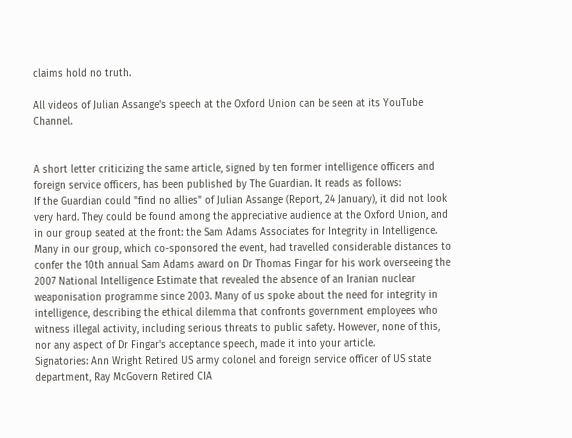claims hold no truth.

All videos of Julian Assange's speech at the Oxford Union can be seen at its YouTube Channel.


A short letter criticizing the same article, signed by ten former intelligence officers and foreign service officers, has been published by The Guardian. It reads as follows:
If the Guardian could "find no allies" of Julian Assange (Report, 24 January), it did not look very hard. They could be found among the appreciative audience at the Oxford Union, and in our group seated at the front: the Sam Adams Associates for Integrity in Intelligence. Many in our group, which co-sponsored the event, had travelled considerable distances to confer the 10th annual Sam Adams award on Dr Thomas Fingar for his work overseeing the 2007 National Intelligence Estimate that revealed the absence of an Iranian nuclear weaponisation programme since 2003. Many of us spoke about the need for integrity in intelligence, describing the ethical dilemma that confronts government employees who witness illegal activity, including serious threats to public safety. However, none of this, nor any aspect of Dr Fingar's acceptance speech, made it into your article.
Signatories: Ann Wright Retired US army colonel and foreign service officer of US state department, Ray McGovern Retired CIA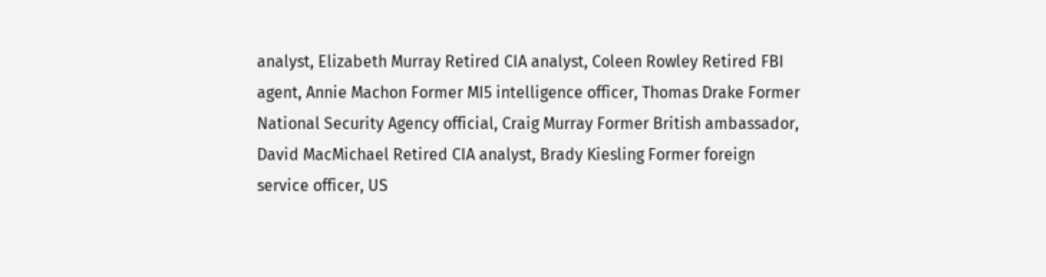analyst, Elizabeth Murray Retired CIA analyst, Coleen Rowley Retired FBI agent, Annie Machon Former MI5 intelligence officer, Thomas Drake Former National Security Agency official, Craig Murray Former British ambassador, David MacMichael Retired CIA analyst, Brady Kiesling Former foreign service officer, US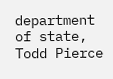department of state, Todd Pierce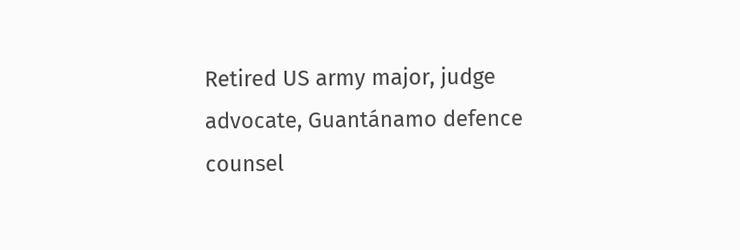Retired US army major, judge advocate, Guantánamo defence counsel